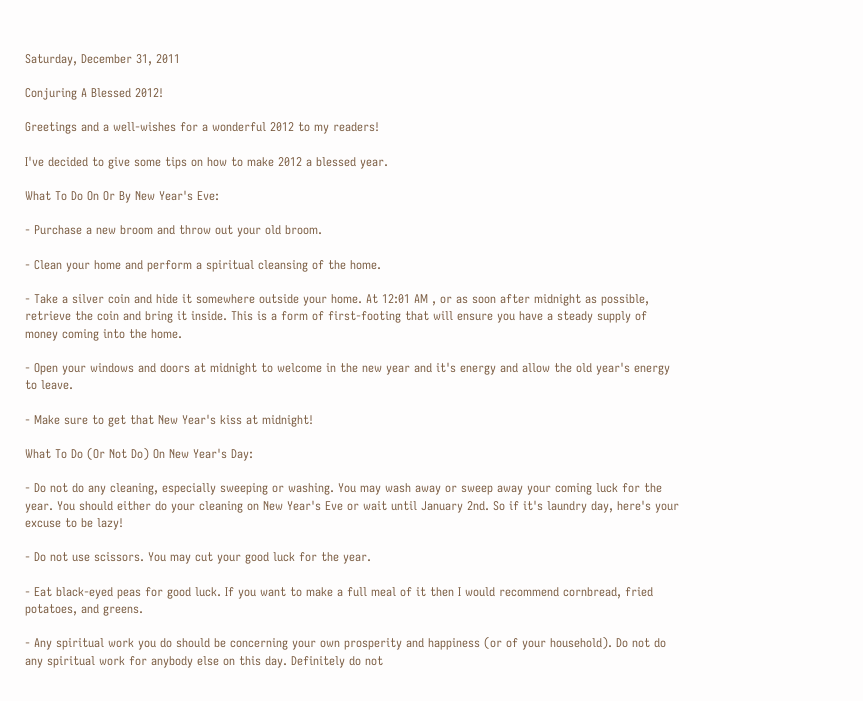Saturday, December 31, 2011

Conjuring A Blessed 2012!

Greetings and a well-wishes for a wonderful 2012 to my readers!

I've decided to give some tips on how to make 2012 a blessed year.

What To Do On Or By New Year's Eve:

- Purchase a new broom and throw out your old broom.

- Clean your home and perform a spiritual cleansing of the home.

- Take a silver coin and hide it somewhere outside your home. At 12:01 AM , or as soon after midnight as possible, retrieve the coin and bring it inside. This is a form of first-footing that will ensure you have a steady supply of money coming into the home.

- Open your windows and doors at midnight to welcome in the new year and it's energy and allow the old year's energy to leave.

- Make sure to get that New Year's kiss at midnight!

What To Do (Or Not Do) On New Year's Day:

- Do not do any cleaning, especially sweeping or washing. You may wash away or sweep away your coming luck for the year. You should either do your cleaning on New Year's Eve or wait until January 2nd. So if it's laundry day, here's your excuse to be lazy!

- Do not use scissors. You may cut your good luck for the year.

- Eat black-eyed peas for good luck. If you want to make a full meal of it then I would recommend cornbread, fried potatoes, and greens.

- Any spiritual work you do should be concerning your own prosperity and happiness (or of your household). Do not do any spiritual work for anybody else on this day. Definitely do not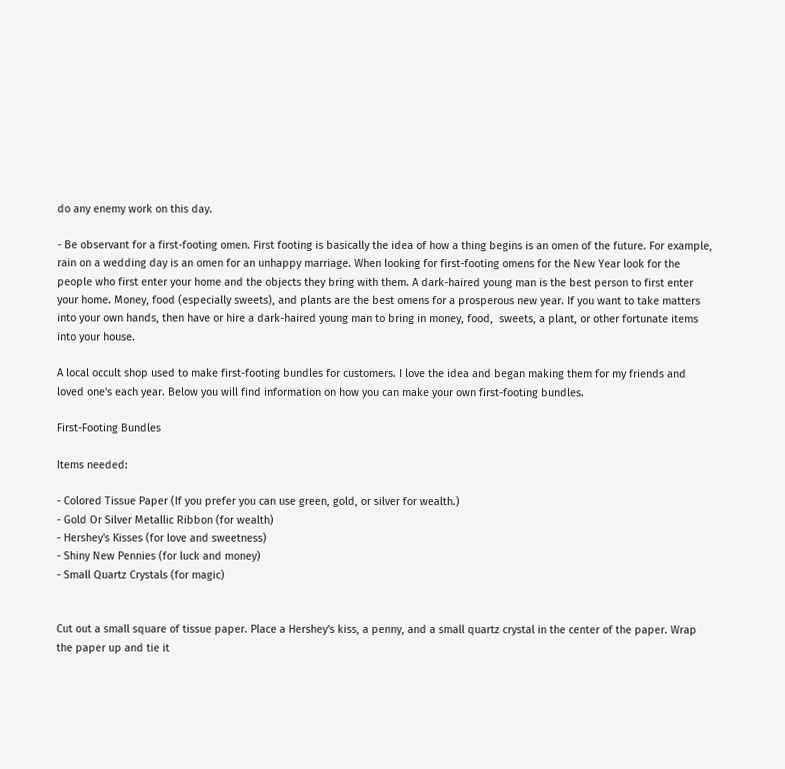do any enemy work on this day.

- Be observant for a first-footing omen. First footing is basically the idea of how a thing begins is an omen of the future. For example, rain on a wedding day is an omen for an unhappy marriage. When looking for first-footing omens for the New Year look for the people who first enter your home and the objects they bring with them. A dark-haired young man is the best person to first enter your home. Money, food (especially sweets), and plants are the best omens for a prosperous new year. If you want to take matters into your own hands, then have or hire a dark-haired young man to bring in money, food,  sweets, a plant, or other fortunate items into your house.

A local occult shop used to make first-footing bundles for customers. I love the idea and began making them for my friends and loved one's each year. Below you will find information on how you can make your own first-footing bundles.

First-Footing Bundles

Items needed:

- Colored Tissue Paper (If you prefer you can use green, gold, or silver for wealth.)
- Gold Or Silver Metallic Ribbon (for wealth)
- Hershey's Kisses (for love and sweetness)
- Shiny New Pennies (for luck and money)
- Small Quartz Crystals (for magic)


Cut out a small square of tissue paper. Place a Hershey's kiss, a penny, and a small quartz crystal in the center of the paper. Wrap the paper up and tie it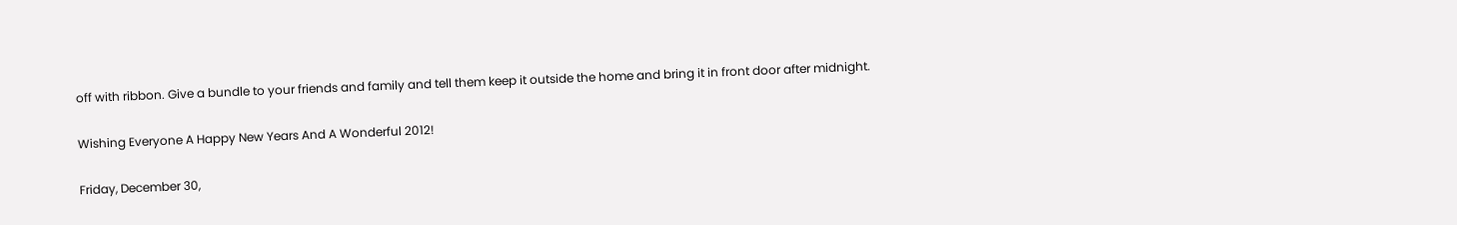off with ribbon. Give a bundle to your friends and family and tell them keep it outside the home and bring it in front door after midnight.

Wishing Everyone A Happy New Years And A Wonderful 2012!

Friday, December 30,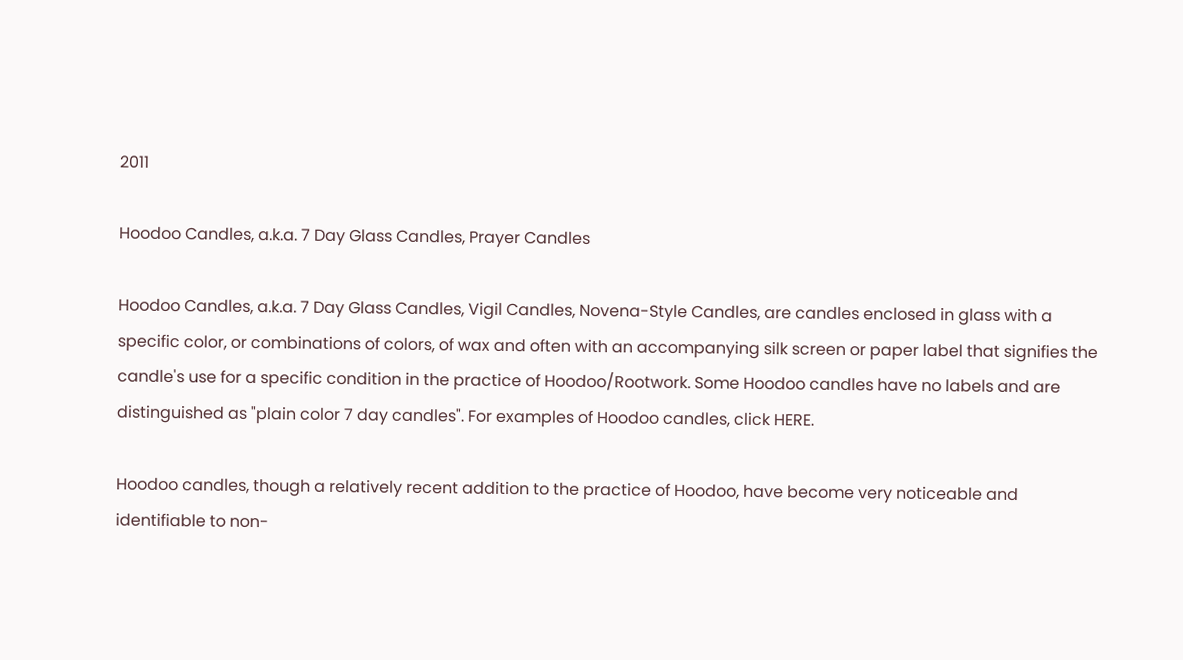2011

Hoodoo Candles, a.k.a. 7 Day Glass Candles, Prayer Candles

Hoodoo Candles, a.k.a. 7 Day Glass Candles, Vigil Candles, Novena-Style Candles, are candles enclosed in glass with a specific color, or combinations of colors, of wax and often with an accompanying silk screen or paper label that signifies the candle's use for a specific condition in the practice of Hoodoo/Rootwork. Some Hoodoo candles have no labels and are distinguished as "plain color 7 day candles". For examples of Hoodoo candles, click HERE.

Hoodoo candles, though a relatively recent addition to the practice of Hoodoo, have become very noticeable and identifiable to non-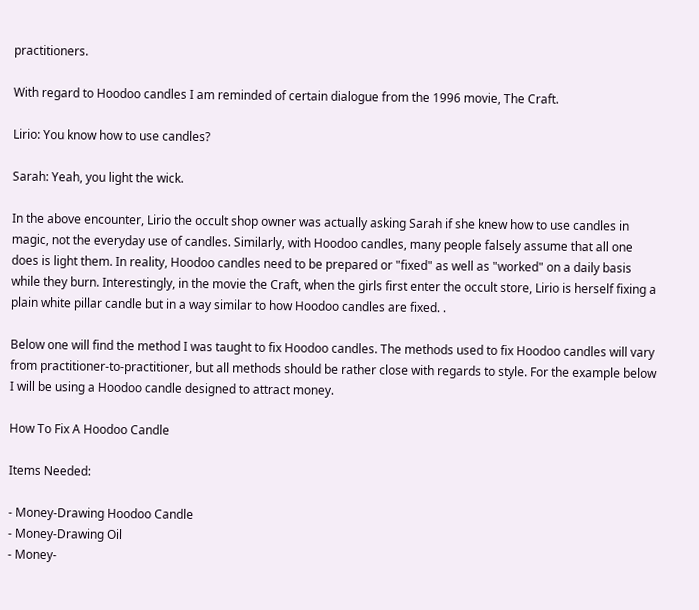practitioners.

With regard to Hoodoo candles I am reminded of certain dialogue from the 1996 movie, The Craft.

Lirio: You know how to use candles?

Sarah: Yeah, you light the wick.

In the above encounter, Lirio the occult shop owner was actually asking Sarah if she knew how to use candles in magic, not the everyday use of candles. Similarly, with Hoodoo candles, many people falsely assume that all one does is light them. In reality, Hoodoo candles need to be prepared or "fixed" as well as "worked" on a daily basis while they burn. Interestingly, in the movie the Craft, when the girls first enter the occult store, Lirio is herself fixing a plain white pillar candle but in a way similar to how Hoodoo candles are fixed. .

Below one will find the method I was taught to fix Hoodoo candles. The methods used to fix Hoodoo candles will vary from practitioner-to-practitioner, but all methods should be rather close with regards to style. For the example below I will be using a Hoodoo candle designed to attract money.

How To Fix A Hoodoo Candle

Items Needed:

- Money-Drawing Hoodoo Candle
- Money-Drawing Oil
- Money-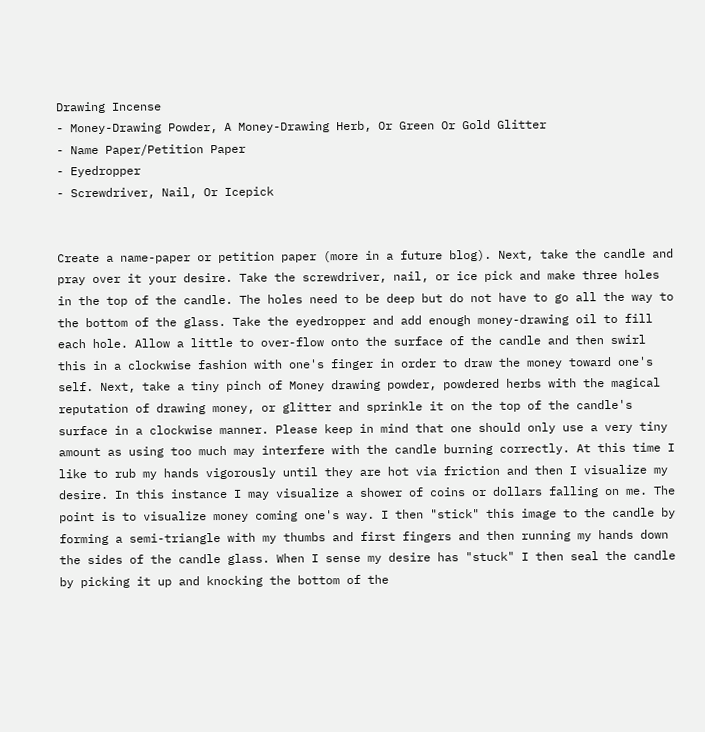Drawing Incense
- Money-Drawing Powder, A Money-Drawing Herb, Or Green Or Gold Glitter
- Name Paper/Petition Paper
- Eyedropper
- Screwdriver, Nail, Or Icepick


Create a name-paper or petition paper (more in a future blog). Next, take the candle and pray over it your desire. Take the screwdriver, nail, or ice pick and make three holes in the top of the candle. The holes need to be deep but do not have to go all the way to the bottom of the glass. Take the eyedropper and add enough money-drawing oil to fill each hole. Allow a little to over-flow onto the surface of the candle and then swirl this in a clockwise fashion with one's finger in order to draw the money toward one's self. Next, take a tiny pinch of Money drawing powder, powdered herbs with the magical reputation of drawing money, or glitter and sprinkle it on the top of the candle's surface in a clockwise manner. Please keep in mind that one should only use a very tiny amount as using too much may interfere with the candle burning correctly. At this time I like to rub my hands vigorously until they are hot via friction and then I visualize my desire. In this instance I may visualize a shower of coins or dollars falling on me. The point is to visualize money coming one's way. I then "stick" this image to the candle by forming a semi-triangle with my thumbs and first fingers and then running my hands down the sides of the candle glass. When I sense my desire has "stuck" I then seal the candle by picking it up and knocking the bottom of the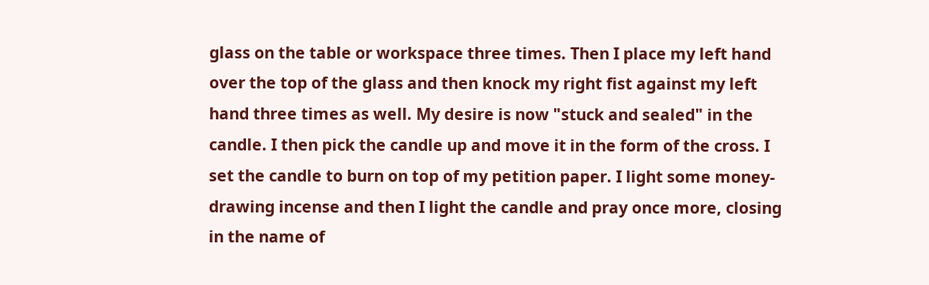glass on the table or workspace three times. Then I place my left hand over the top of the glass and then knock my right fist against my left hand three times as well. My desire is now "stuck and sealed" in the candle. I then pick the candle up and move it in the form of the cross. I set the candle to burn on top of my petition paper. I light some money-drawing incense and then I light the candle and pray once more, closing in the name of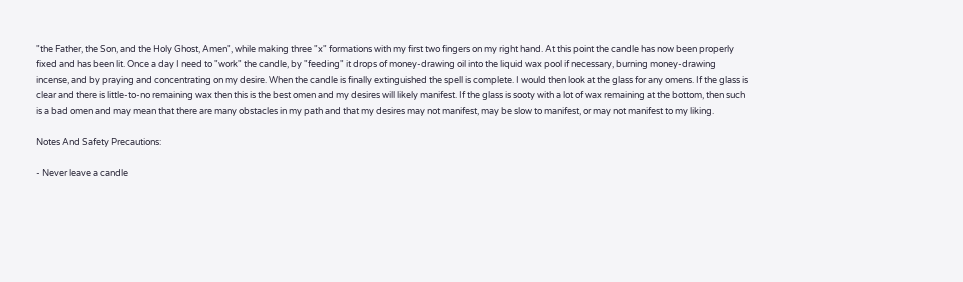"the Father, the Son, and the Holy Ghost, Amen", while making three "x" formations with my first two fingers on my right hand. At this point the candle has now been properly fixed and has been lit. Once a day I need to "work" the candle, by "feeding" it drops of money-drawing oil into the liquid wax pool if necessary, burning money-drawing incense, and by praying and concentrating on my desire. When the candle is finally extinguished the spell is complete. I would then look at the glass for any omens. If the glass is clear and there is little-to-no remaining wax then this is the best omen and my desires will likely manifest. If the glass is sooty with a lot of wax remaining at the bottom, then such is a bad omen and may mean that there are many obstacles in my path and that my desires may not manifest, may be slow to manifest, or may not manifest to my liking.

Notes And Safety Precautions:

- Never leave a candle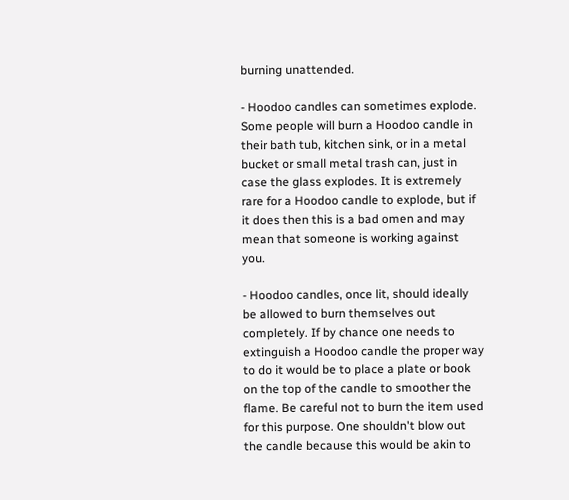burning unattended.

- Hoodoo candles can sometimes explode. Some people will burn a Hoodoo candle in their bath tub, kitchen sink, or in a metal bucket or small metal trash can, just in case the glass explodes. It is extremely rare for a Hoodoo candle to explode, but if it does then this is a bad omen and may mean that someone is working against you.

- Hoodoo candles, once lit, should ideally be allowed to burn themselves out completely. If by chance one needs to extinguish a Hoodoo candle the proper way to do it would be to place a plate or book on the top of the candle to smoother the flame. Be careful not to burn the item used for this purpose. One shouldn't blow out the candle because this would be akin to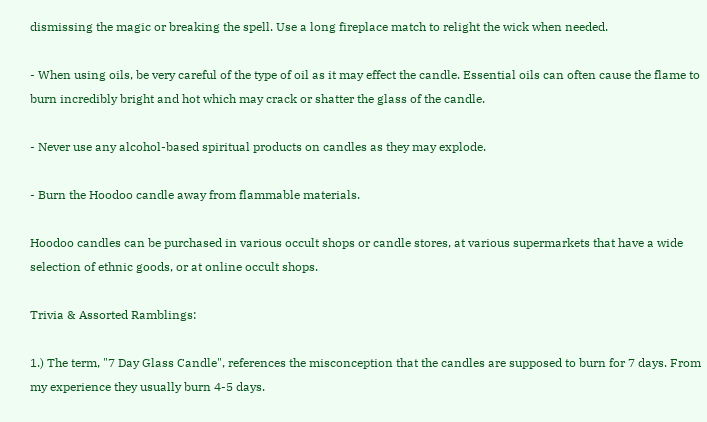dismissing the magic or breaking the spell. Use a long fireplace match to relight the wick when needed.

- When using oils, be very careful of the type of oil as it may effect the candle. Essential oils can often cause the flame to burn incredibly bright and hot which may crack or shatter the glass of the candle.

- Never use any alcohol-based spiritual products on candles as they may explode.

- Burn the Hoodoo candle away from flammable materials.

Hoodoo candles can be purchased in various occult shops or candle stores, at various supermarkets that have a wide selection of ethnic goods, or at online occult shops.

Trivia & Assorted Ramblings:

1.) The term, "7 Day Glass Candle", references the misconception that the candles are supposed to burn for 7 days. From my experience they usually burn 4-5 days.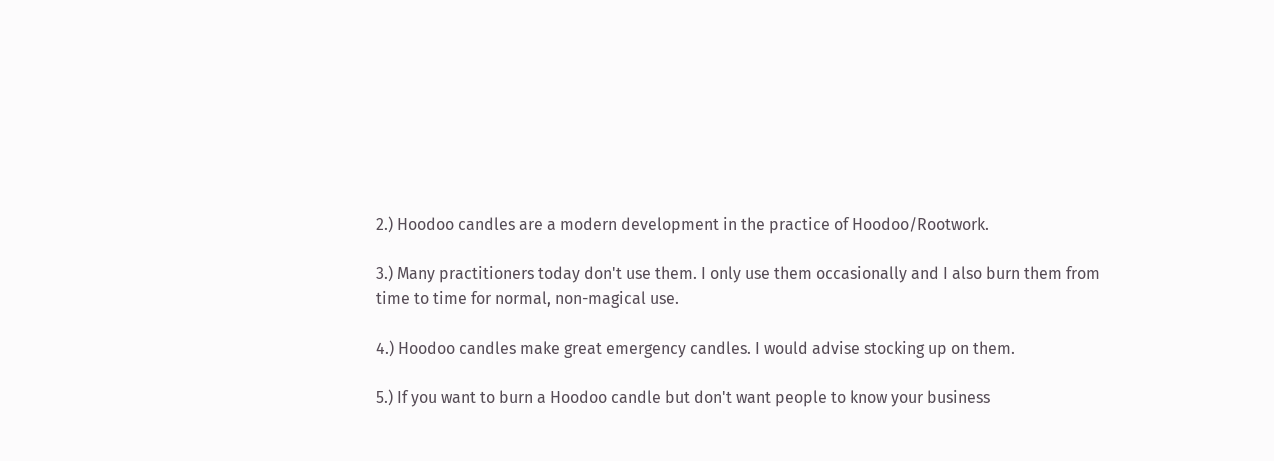2.) Hoodoo candles are a modern development in the practice of Hoodoo/Rootwork.

3.) Many practitioners today don't use them. I only use them occasionally and I also burn them from time to time for normal, non-magical use.

4.) Hoodoo candles make great emergency candles. I would advise stocking up on them.

5.) If you want to burn a Hoodoo candle but don't want people to know your business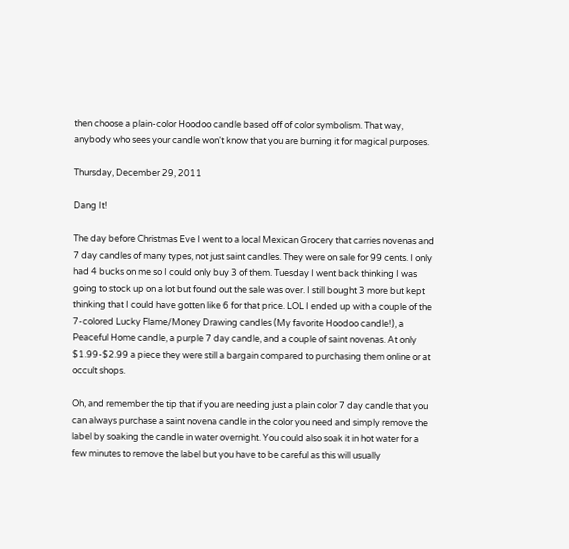then choose a plain-color Hoodoo candle based off of color symbolism. That way, anybody who sees your candle won't know that you are burning it for magical purposes.

Thursday, December 29, 2011

Dang It!

The day before Christmas Eve I went to a local Mexican Grocery that carries novenas and 7 day candles of many types, not just saint candles. They were on sale for 99 cents. I only had 4 bucks on me so I could only buy 3 of them. Tuesday I went back thinking I was going to stock up on a lot but found out the sale was over. I still bought 3 more but kept thinking that I could have gotten like 6 for that price. LOL I ended up with a couple of the 7-colored Lucky Flame/Money Drawing candles (My favorite Hoodoo candle!), a Peaceful Home candle, a purple 7 day candle, and a couple of saint novenas. At only $1.99-$2.99 a piece they were still a bargain compared to purchasing them online or at occult shops.

Oh, and remember the tip that if you are needing just a plain color 7 day candle that you can always purchase a saint novena candle in the color you need and simply remove the label by soaking the candle in water overnight. You could also soak it in hot water for a few minutes to remove the label but you have to be careful as this will usually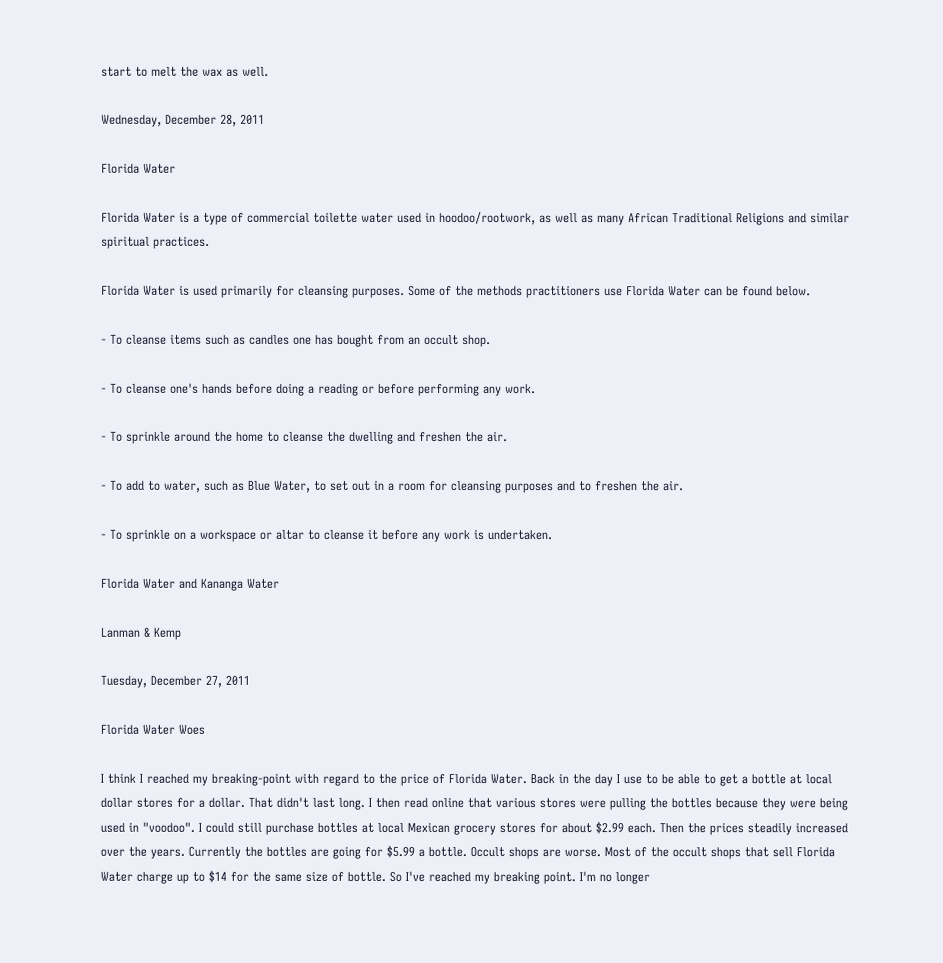start to melt the wax as well.

Wednesday, December 28, 2011

Florida Water

Florida Water is a type of commercial toilette water used in hoodoo/rootwork, as well as many African Traditional Religions and similar spiritual practices.

Florida Water is used primarily for cleansing purposes. Some of the methods practitioners use Florida Water can be found below.

- To cleanse items such as candles one has bought from an occult shop.

- To cleanse one's hands before doing a reading or before performing any work.

- To sprinkle around the home to cleanse the dwelling and freshen the air.

- To add to water, such as Blue Water, to set out in a room for cleansing purposes and to freshen the air.

- To sprinkle on a workspace or altar to cleanse it before any work is undertaken.

Florida Water and Kananga Water

Lanman & Kemp

Tuesday, December 27, 2011

Florida Water Woes

I think I reached my breaking-point with regard to the price of Florida Water. Back in the day I use to be able to get a bottle at local dollar stores for a dollar. That didn't last long. I then read online that various stores were pulling the bottles because they were being used in "voodoo". I could still purchase bottles at local Mexican grocery stores for about $2.99 each. Then the prices steadily increased over the years. Currently the bottles are going for $5.99 a bottle. Occult shops are worse. Most of the occult shops that sell Florida Water charge up to $14 for the same size of bottle. So I've reached my breaking point. I'm no longer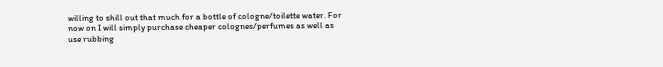willing to shill out that much for a bottle of cologne/toilette water. For now on I will simply purchase cheaper colognes/perfumes as well as use rubbing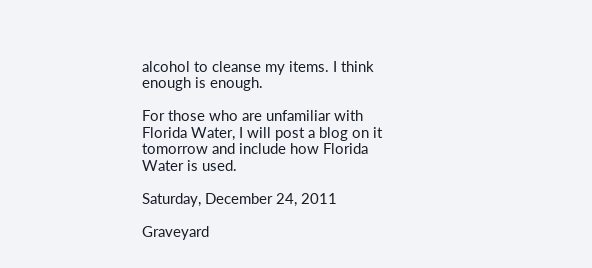alcohol to cleanse my items. I think enough is enough.

For those who are unfamiliar with Florida Water, I will post a blog on it tomorrow and include how Florida Water is used.

Saturday, December 24, 2011

Graveyard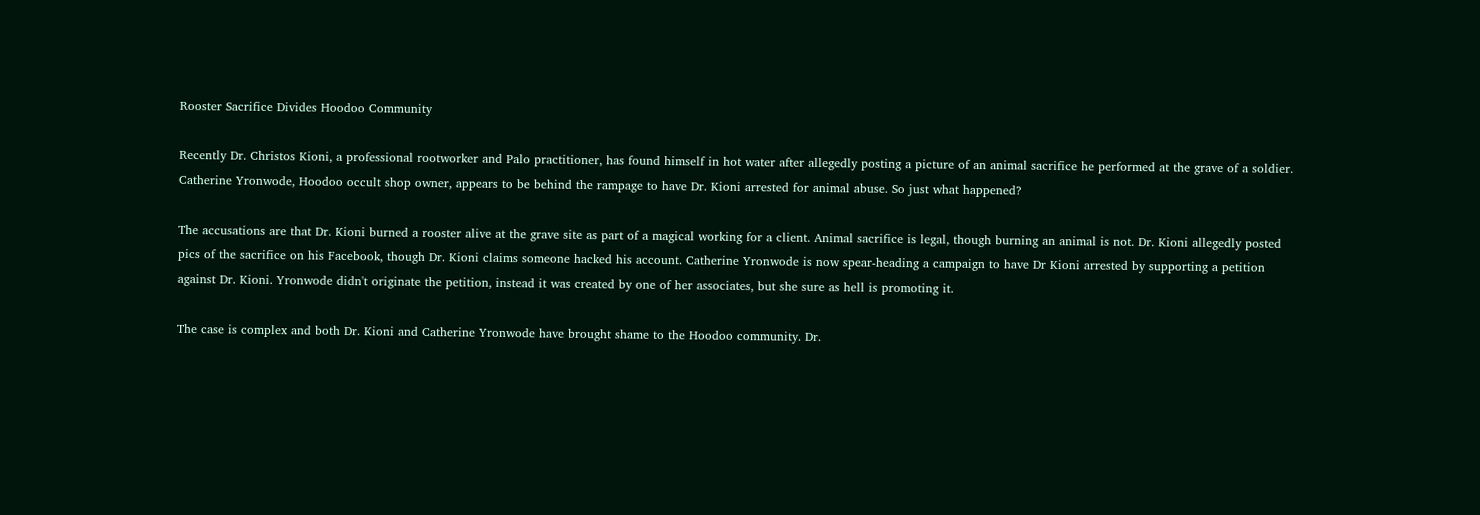Rooster Sacrifice Divides Hoodoo Community

Recently Dr. Christos Kioni, a professional rootworker and Palo practitioner, has found himself in hot water after allegedly posting a picture of an animal sacrifice he performed at the grave of a soldier. Catherine Yronwode, Hoodoo occult shop owner, appears to be behind the rampage to have Dr. Kioni arrested for animal abuse. So just what happened?

The accusations are that Dr. Kioni burned a rooster alive at the grave site as part of a magical working for a client. Animal sacrifice is legal, though burning an animal is not. Dr. Kioni allegedly posted pics of the sacrifice on his Facebook, though Dr. Kioni claims someone hacked his account. Catherine Yronwode is now spear-heading a campaign to have Dr Kioni arrested by supporting a petition against Dr. Kioni. Yronwode didn't originate the petition, instead it was created by one of her associates, but she sure as hell is promoting it.

The case is complex and both Dr. Kioni and Catherine Yronwode have brought shame to the Hoodoo community. Dr.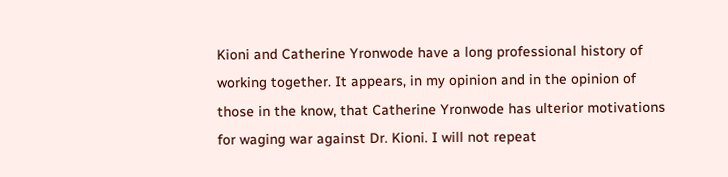Kioni and Catherine Yronwode have a long professional history of working together. It appears, in my opinion and in the opinion of those in the know, that Catherine Yronwode has ulterior motivations for waging war against Dr. Kioni. I will not repeat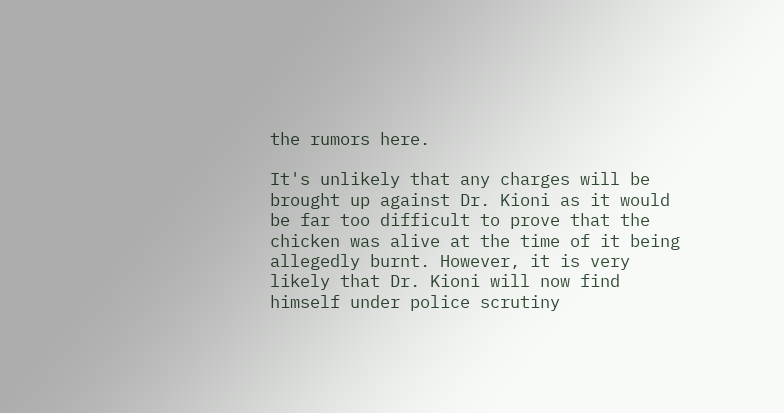the rumors here.

It's unlikely that any charges will be brought up against Dr. Kioni as it would be far too difficult to prove that the chicken was alive at the time of it being allegedly burnt. However, it is very likely that Dr. Kioni will now find himself under police scrutiny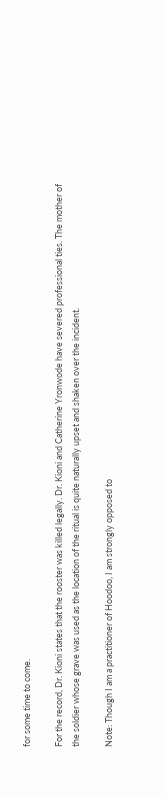for some time to come.

For the record, Dr. Kioni states that the rooster was killed legally. Dr. Kioni and Catherine Yronwode have severed professional ties. The mother of the soldier whose grave was used as the location of the ritual is quite naturally upset and shaken over the incident.

Note: Though I am a practitioner of Hoodoo, I am strongly opposed to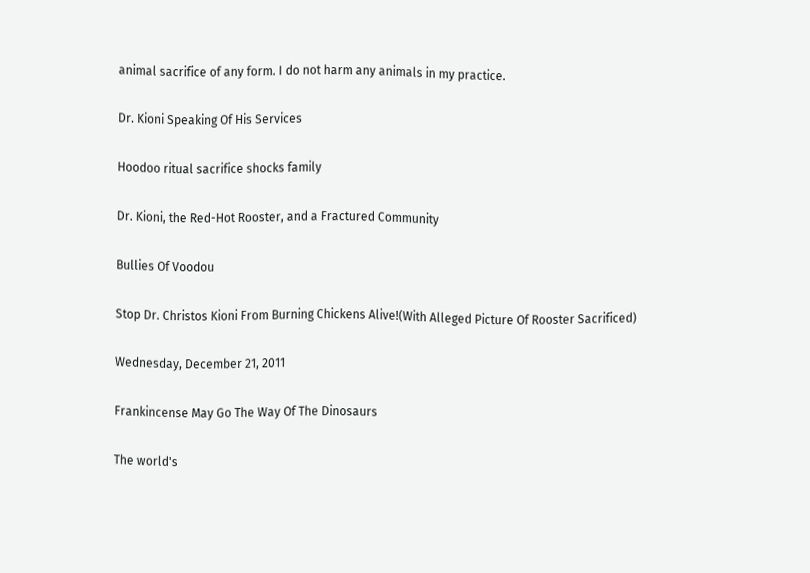animal sacrifice of any form. I do not harm any animals in my practice.

Dr. Kioni Speaking Of His Services

Hoodoo ritual sacrifice shocks family

Dr. Kioni, the Red-Hot Rooster, and a Fractured Community

Bullies Of Voodou

Stop Dr. Christos Kioni From Burning Chickens Alive!(With Alleged Picture Of Rooster Sacrificed)

Wednesday, December 21, 2011

Frankincense May Go The Way Of The Dinosaurs

The world's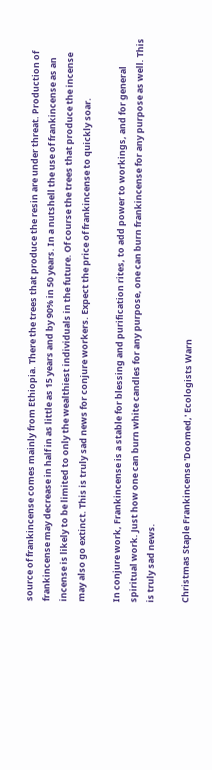source of frankincense comes mainly from Ethiopia. There the trees that produce the resin are under threat. Production of frankincense may decrease in half in as little as 15 years and by 90% in 50 years. In a nutshell the use of frankincense as an incense is likely to be limited to only the wealthiest individuals in the future. Of course the trees that produce the incense may also go extinct. This is truly sad news for conjure workers. Expect the price of frankincense to quickly soar.

In conjure work, Frankincense is a stable for blessing and purification rites, to add power to workings, and for general spiritual work. Just how one can burn white candles for any purpose, one can burn frankincense for any purpose as well. This is truly sad news.

Christmas Staple Frankincense 'Doomed,' Ecologists Warn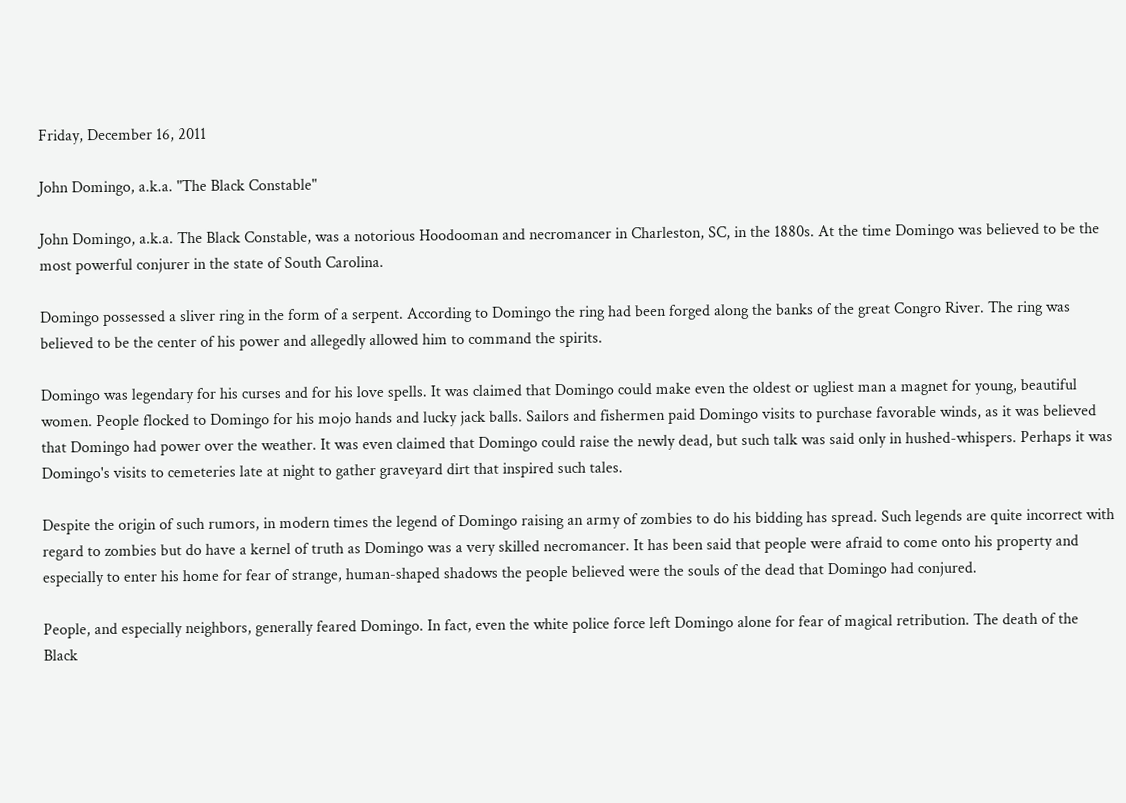Friday, December 16, 2011

John Domingo, a.k.a. "The Black Constable"

John Domingo, a.k.a. The Black Constable, was a notorious Hoodooman and necromancer in Charleston, SC, in the 1880s. At the time Domingo was believed to be the most powerful conjurer in the state of South Carolina.

Domingo possessed a sliver ring in the form of a serpent. According to Domingo the ring had been forged along the banks of the great Congro River. The ring was believed to be the center of his power and allegedly allowed him to command the spirits.

Domingo was legendary for his curses and for his love spells. It was claimed that Domingo could make even the oldest or ugliest man a magnet for young, beautiful women. People flocked to Domingo for his mojo hands and lucky jack balls. Sailors and fishermen paid Domingo visits to purchase favorable winds, as it was believed that Domingo had power over the weather. It was even claimed that Domingo could raise the newly dead, but such talk was said only in hushed-whispers. Perhaps it was Domingo's visits to cemeteries late at night to gather graveyard dirt that inspired such tales.

Despite the origin of such rumors, in modern times the legend of Domingo raising an army of zombies to do his bidding has spread. Such legends are quite incorrect with regard to zombies but do have a kernel of truth as Domingo was a very skilled necromancer. It has been said that people were afraid to come onto his property and especially to enter his home for fear of strange, human-shaped shadows the people believed were the souls of the dead that Domingo had conjured.

People, and especially neighbors, generally feared Domingo. In fact, even the white police force left Domingo alone for fear of magical retribution. The death of the Black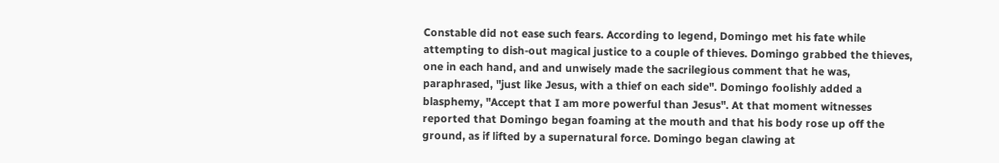Constable did not ease such fears. According to legend, Domingo met his fate while attempting to dish-out magical justice to a couple of thieves. Domingo grabbed the thieves, one in each hand, and and unwisely made the sacrilegious comment that he was, paraphrased, "just like Jesus, with a thief on each side". Domingo foolishly added a blasphemy, "Accept that I am more powerful than Jesus". At that moment witnesses reported that Domingo began foaming at the mouth and that his body rose up off the ground, as if lifted by a supernatural force. Domingo began clawing at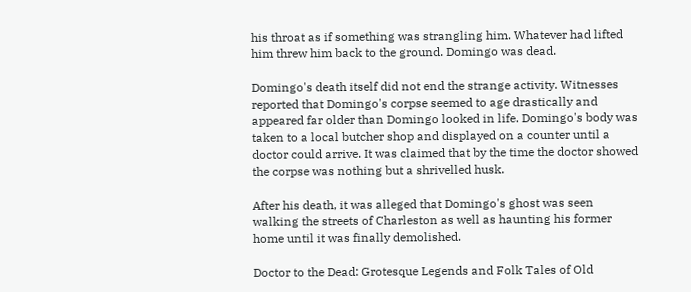his throat as if something was strangling him. Whatever had lifted him threw him back to the ground. Domingo was dead.

Domingo's death itself did not end the strange activity. Witnesses reported that Domingo's corpse seemed to age drastically and appeared far older than Domingo looked in life. Domingo's body was taken to a local butcher shop and displayed on a counter until a doctor could arrive. It was claimed that by the time the doctor showed the corpse was nothing but a shrivelled husk.

After his death, it was alleged that Domingo's ghost was seen walking the streets of Charleston as well as haunting his former home until it was finally demolished.

Doctor to the Dead: Grotesque Legends and Folk Tales of Old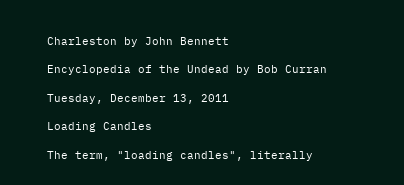Charleston by John Bennett

Encyclopedia of the Undead by Bob Curran

Tuesday, December 13, 2011

Loading Candles

The term, "loading candles", literally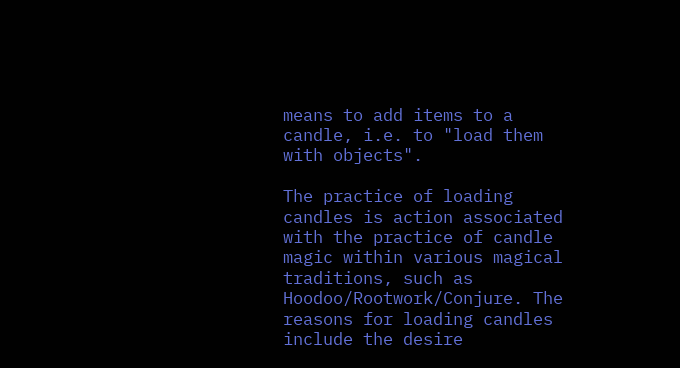means to add items to a candle, i.e. to "load them with objects".

The practice of loading candles is action associated with the practice of candle magic within various magical traditions, such as Hoodoo/Rootwork/Conjure. The reasons for loading candles include the desire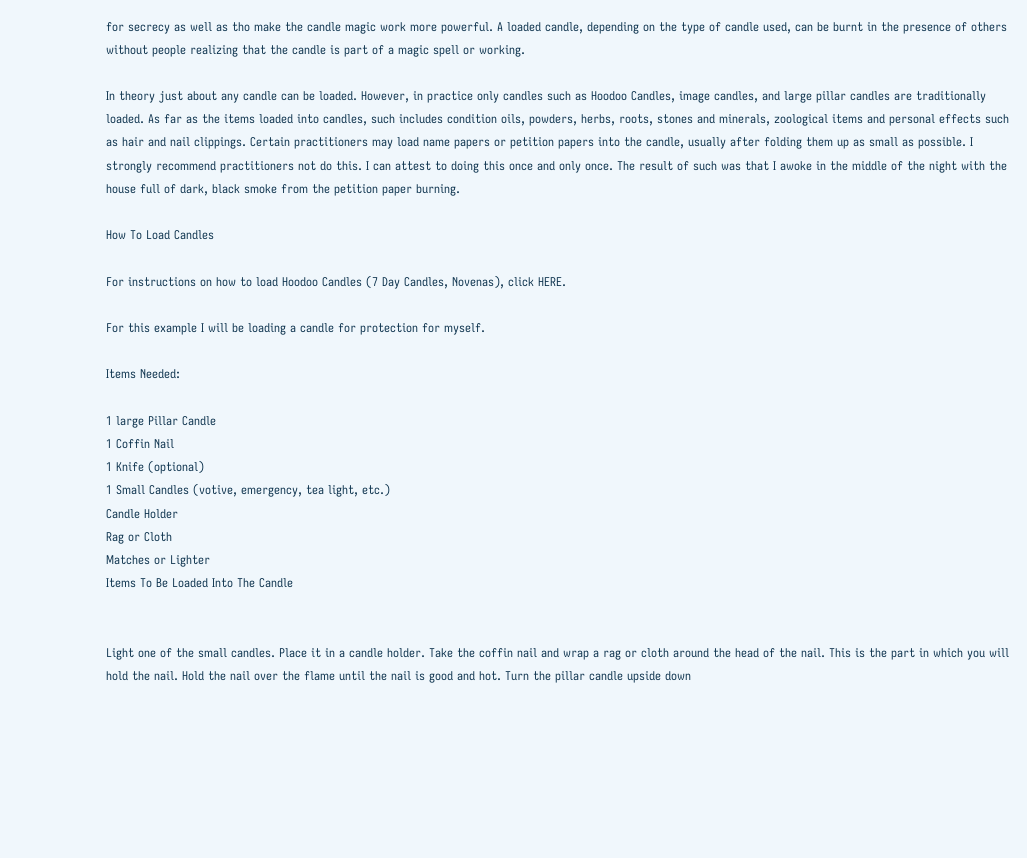for secrecy as well as tho make the candle magic work more powerful. A loaded candle, depending on the type of candle used, can be burnt in the presence of others without people realizing that the candle is part of a magic spell or working.

In theory just about any candle can be loaded. However, in practice only candles such as Hoodoo Candles, image candles, and large pillar candles are traditionally loaded. As far as the items loaded into candles, such includes condition oils, powders, herbs, roots, stones and minerals, zoological items and personal effects such as hair and nail clippings. Certain practitioners may load name papers or petition papers into the candle, usually after folding them up as small as possible. I strongly recommend practitioners not do this. I can attest to doing this once and only once. The result of such was that I awoke in the middle of the night with the house full of dark, black smoke from the petition paper burning.

How To Load Candles

For instructions on how to load Hoodoo Candles (7 Day Candles, Novenas), click HERE.

For this example I will be loading a candle for protection for myself.

Items Needed:

1 large Pillar Candle
1 Coffin Nail
1 Knife (optional)
1 Small Candles (votive, emergency, tea light, etc.)
Candle Holder
Rag or Cloth
Matches or Lighter
Items To Be Loaded Into The Candle


Light one of the small candles. Place it in a candle holder. Take the coffin nail and wrap a rag or cloth around the head of the nail. This is the part in which you will hold the nail. Hold the nail over the flame until the nail is good and hot. Turn the pillar candle upside down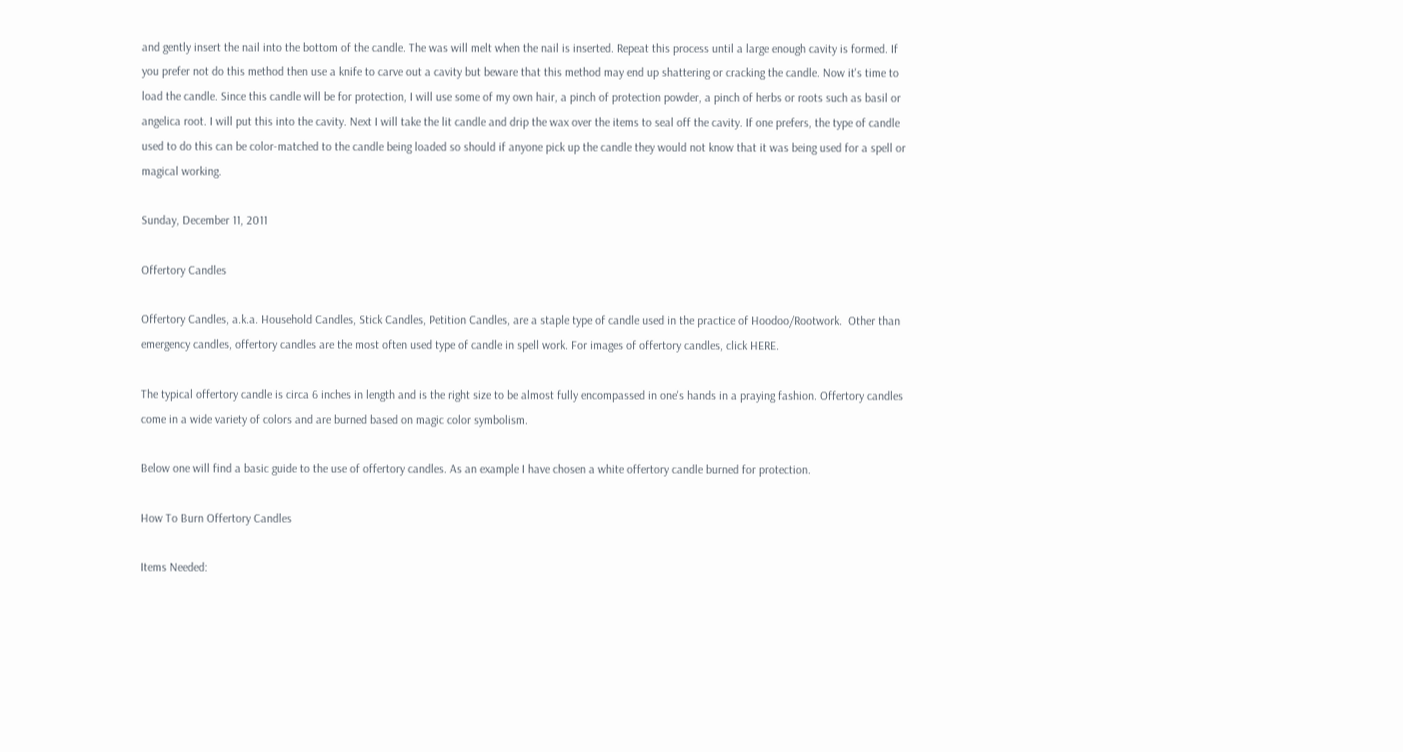and gently insert the nail into the bottom of the candle. The was will melt when the nail is inserted. Repeat this process until a large enough cavity is formed. If you prefer not do this method then use a knife to carve out a cavity but beware that this method may end up shattering or cracking the candle. Now it's time to load the candle. Since this candle will be for protection, I will use some of my own hair, a pinch of protection powder, a pinch of herbs or roots such as basil or angelica root. I will put this into the cavity. Next I will take the lit candle and drip the wax over the items to seal off the cavity. If one prefers, the type of candle used to do this can be color-matched to the candle being loaded so should if anyone pick up the candle they would not know that it was being used for a spell or magical working.

Sunday, December 11, 2011

Offertory Candles

Offertory Candles, a.k.a. Household Candles, Stick Candles, Petition Candles, are a staple type of candle used in the practice of Hoodoo/Rootwork.  Other than emergency candles, offertory candles are the most often used type of candle in spell work. For images of offertory candles, click HERE.

The typical offertory candle is circa 6 inches in length and is the right size to be almost fully encompassed in one's hands in a praying fashion. Offertory candles come in a wide variety of colors and are burned based on magic color symbolism.

Below one will find a basic guide to the use of offertory candles. As an example I have chosen a white offertory candle burned for protection.

How To Burn Offertory Candles

Items Needed: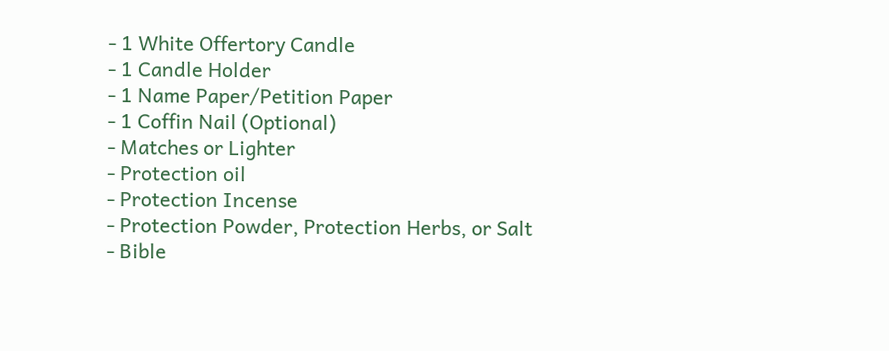- 1 White Offertory Candle
- 1 Candle Holder
- 1 Name Paper/Petition Paper
- 1 Coffin Nail (Optional)
- Matches or Lighter
- Protection oil
- Protection Incense
- Protection Powder, Protection Herbs, or Salt
- Bible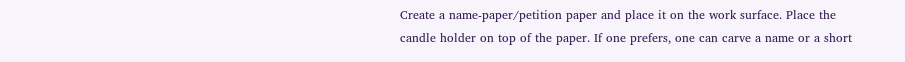Create a name-paper/petition paper and place it on the work surface. Place the candle holder on top of the paper. If one prefers, one can carve a name or a short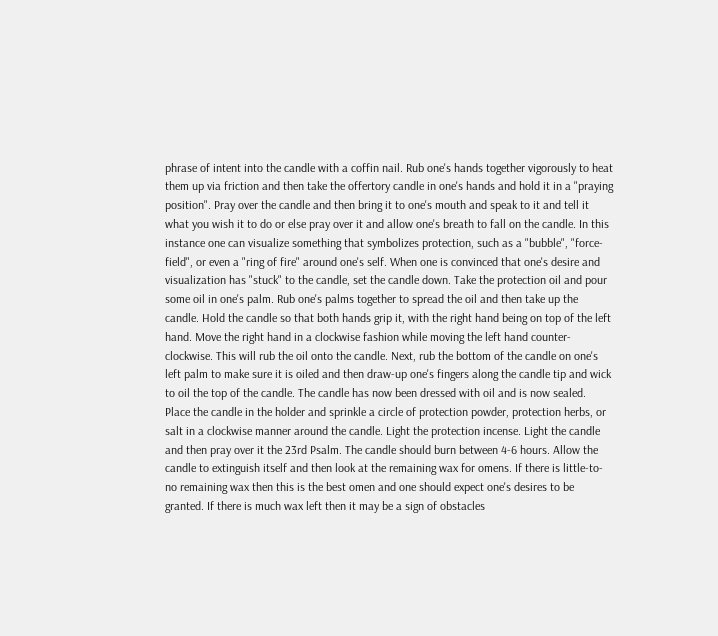phrase of intent into the candle with a coffin nail. Rub one's hands together vigorously to heat them up via friction and then take the offertory candle in one's hands and hold it in a "praying position". Pray over the candle and then bring it to one's mouth and speak to it and tell it what you wish it to do or else pray over it and allow one's breath to fall on the candle. In this instance one can visualize something that symbolizes protection, such as a "bubble", "force-field", or even a "ring of fire" around one's self. When one is convinced that one's desire and visualization has "stuck" to the candle, set the candle down. Take the protection oil and pour some oil in one's palm. Rub one's palms together to spread the oil and then take up the candle. Hold the candle so that both hands grip it, with the right hand being on top of the left hand. Move the right hand in a clockwise fashion while moving the left hand counter-clockwise. This will rub the oil onto the candle. Next, rub the bottom of the candle on one's left palm to make sure it is oiled and then draw-up one's fingers along the candle tip and wick to oil the top of the candle. The candle has now been dressed with oil and is now sealed. Place the candle in the holder and sprinkle a circle of protection powder, protection herbs, or salt in a clockwise manner around the candle. Light the protection incense. Light the candle and then pray over it the 23rd Psalm. The candle should burn between 4-6 hours. Allow the candle to extinguish itself and then look at the remaining wax for omens. If there is little-to-no remaining wax then this is the best omen and one should expect one's desires to be granted. If there is much wax left then it may be a sign of obstacles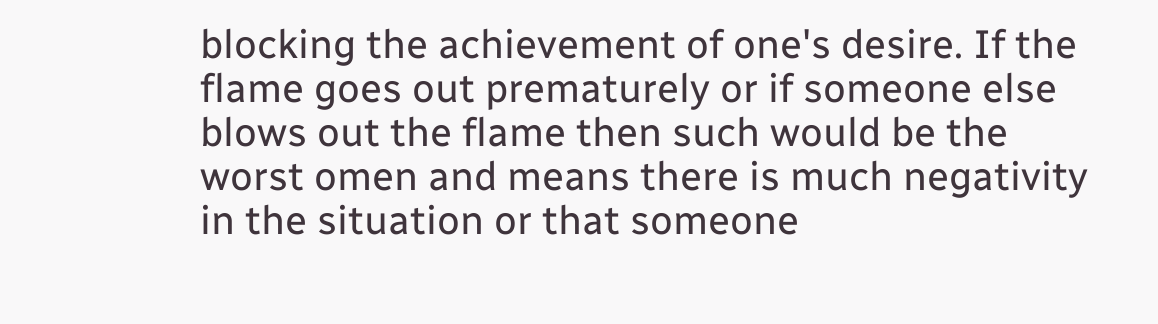blocking the achievement of one's desire. If the flame goes out prematurely or if someone else blows out the flame then such would be the worst omen and means there is much negativity in the situation or that someone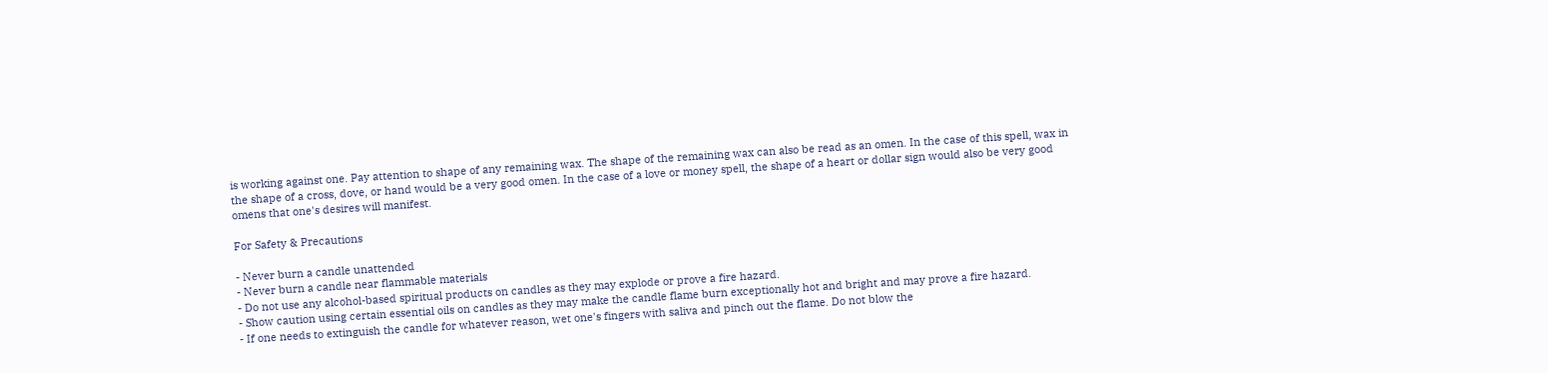is working against one. Pay attention to shape of any remaining wax. The shape of the remaining wax can also be read as an omen. In the case of this spell, wax in the shape of a cross, dove, or hand would be a very good omen. In the case of a love or money spell, the shape of a heart or dollar sign would also be very good omens that one's desires will manifest.

For Safety & Precautions

- Never burn a candle unattended
- Never burn a candle near flammable materials
- Do not use any alcohol-based spiritual products on candles as they may explode or prove a fire hazard.
- Show caution using certain essential oils on candles as they may make the candle flame burn exceptionally hot and bright and may prove a fire hazard.
- If one needs to extinguish the candle for whatever reason, wet one's fingers with saliva and pinch out the flame. Do not blow the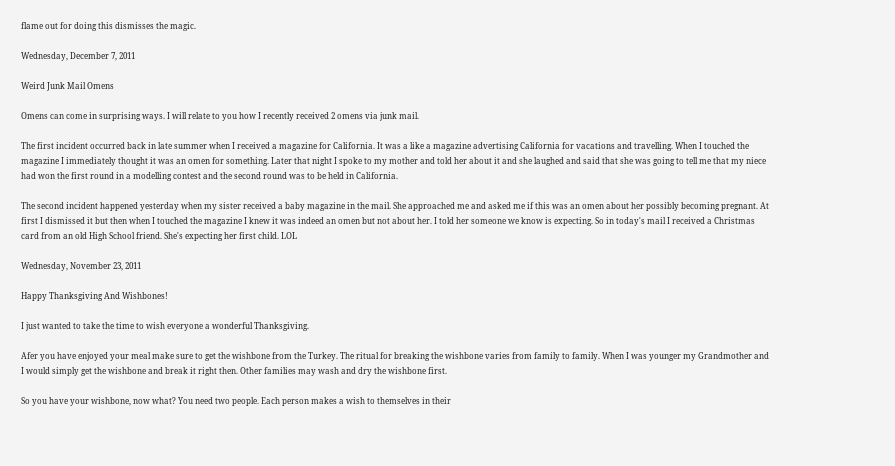flame out for doing this dismisses the magic.

Wednesday, December 7, 2011

Weird Junk Mail Omens

Omens can come in surprising ways. I will relate to you how I recently received 2 omens via junk mail.

The first incident occurred back in late summer when I received a magazine for California. It was a like a magazine advertising California for vacations and travelling. When I touched the magazine I immediately thought it was an omen for something. Later that night I spoke to my mother and told her about it and she laughed and said that she was going to tell me that my niece had won the first round in a modelling contest and the second round was to be held in California.

The second incident happened yesterday when my sister received a baby magazine in the mail. She approached me and asked me if this was an omen about her possibly becoming pregnant. At first I dismissed it but then when I touched the magazine I knew it was indeed an omen but not about her. I told her someone we know is expecting. So in today's mail I received a Christmas card from an old High School friend. She's expecting her first child. LOL

Wednesday, November 23, 2011

Happy Thanksgiving And Wishbones!

I just wanted to take the time to wish everyone a wonderful Thanksgiving.

Afer you have enjoyed your meal make sure to get the wishbone from the Turkey. The ritual for breaking the wishbone varies from family to family. When I was younger my Grandmother and I would simply get the wishbone and break it right then. Other families may wash and dry the wishbone first.

So you have your wishbone, now what? You need two people. Each person makes a wish to themselves in their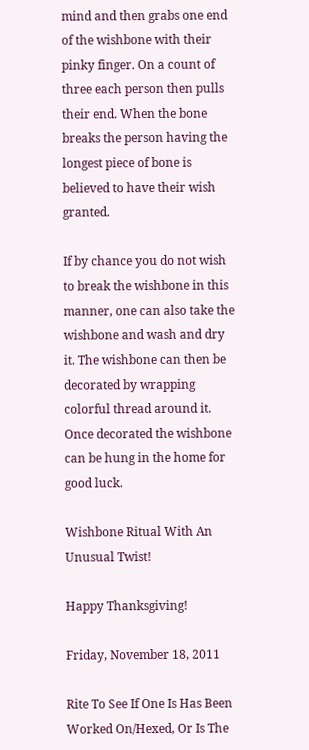mind and then grabs one end of the wishbone with their pinky finger. On a count of three each person then pulls their end. When the bone breaks the person having the longest piece of bone is believed to have their wish granted.

If by chance you do not wish to break the wishbone in this manner, one can also take the wishbone and wash and dry it. The wishbone can then be decorated by wrapping colorful thread around it. Once decorated the wishbone can be hung in the home for good luck.

Wishbone Ritual With An Unusual Twist!

Happy Thanksgiving!

Friday, November 18, 2011

Rite To See If One Is Has Been Worked On/Hexed, Or Is The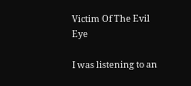Victim Of The Evil Eye

I was listening to an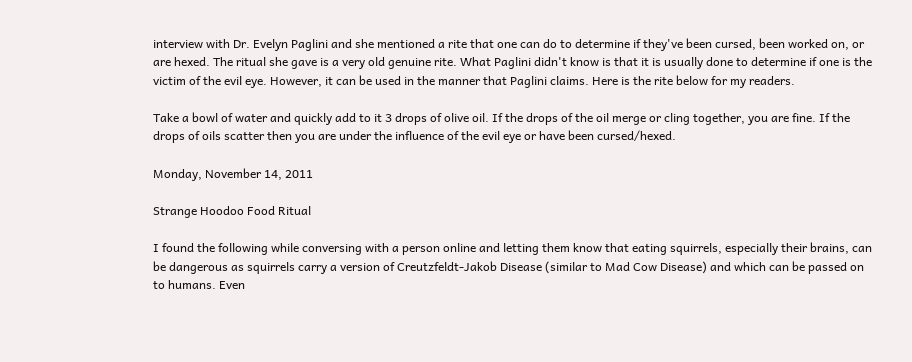interview with Dr. Evelyn Paglini and she mentioned a rite that one can do to determine if they've been cursed, been worked on, or are hexed. The ritual she gave is a very old genuine rite. What Paglini didn't know is that it is usually done to determine if one is the victim of the evil eye. However, it can be used in the manner that Paglini claims. Here is the rite below for my readers.

Take a bowl of water and quickly add to it 3 drops of olive oil. If the drops of the oil merge or cling together, you are fine. If the drops of oils scatter then you are under the influence of the evil eye or have been cursed/hexed.

Monday, November 14, 2011

Strange Hoodoo Food Ritual

I found the following while conversing with a person online and letting them know that eating squirrels, especially their brains, can be dangerous as squirrels carry a version of Creutzfeldt-Jakob Disease (similar to Mad Cow Disease) and which can be passed on to humans. Even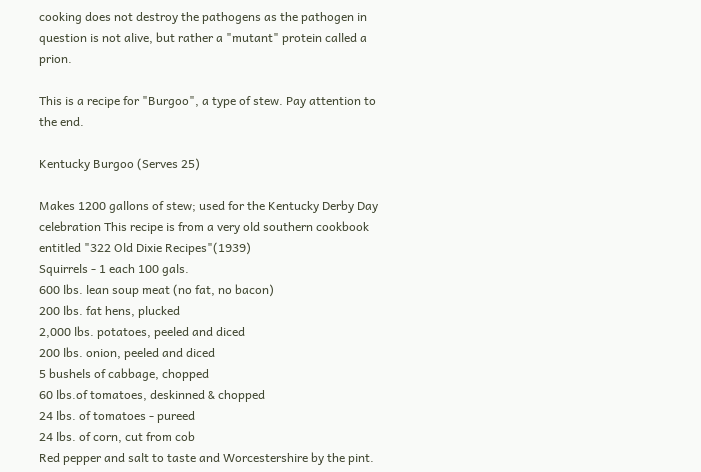cooking does not destroy the pathogens as the pathogen in question is not alive, but rather a "mutant" protein called a prion.

This is a recipe for "Burgoo", a type of stew. Pay attention to the end.

Kentucky Burgoo (Serves 25)

Makes 1200 gallons of stew; used for the Kentucky Derby Day celebration This recipe is from a very old southern cookbook entitled "322 Old Dixie Recipes"(1939)
Squirrels - 1 each 100 gals.
600 lbs. lean soup meat (no fat, no bacon)
200 lbs. fat hens, plucked
2,000 lbs. potatoes, peeled and diced
200 lbs. onion, peeled and diced
5 bushels of cabbage, chopped
60 lbs.of tomatoes, deskinned & chopped
24 lbs. of tomatoes - pureed
24 lbs. of corn, cut from cob
Red pepper and salt to taste and Worcestershire by the pint.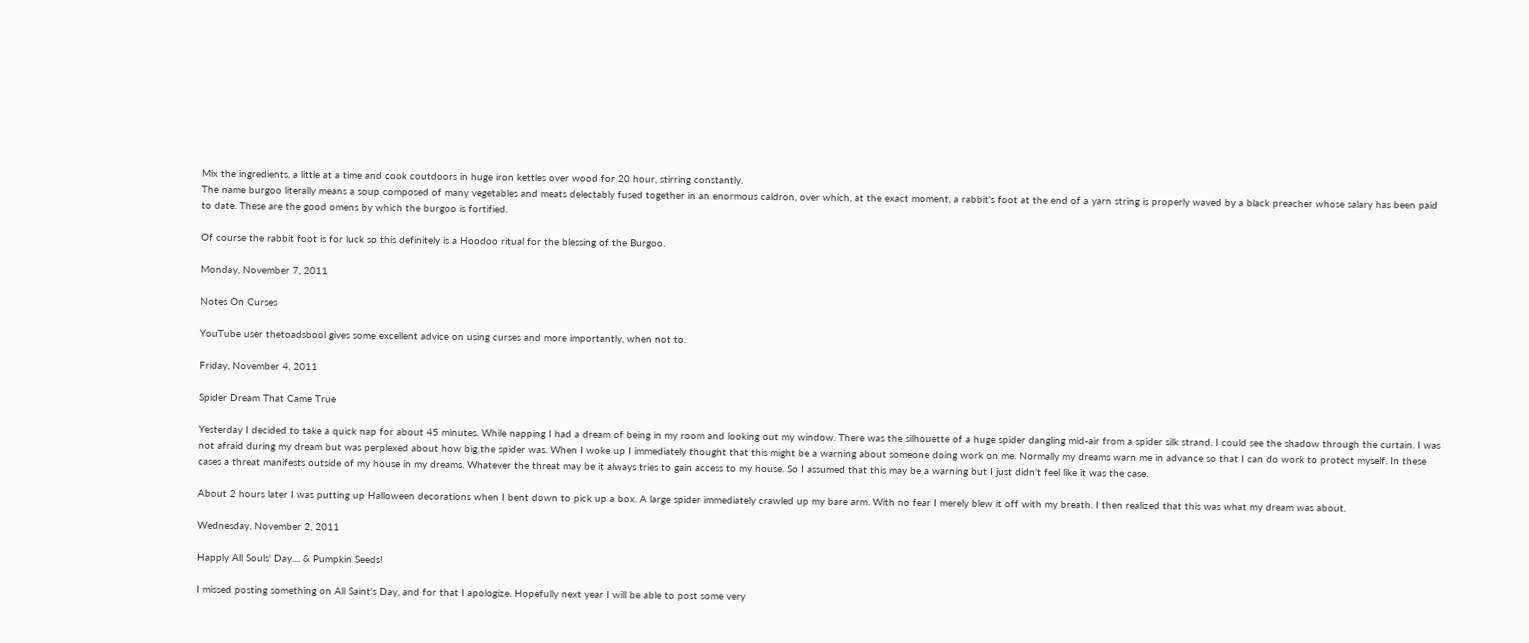Mix the ingredients, a little at a time and cook coutdoors in huge iron kettles over wood for 20 hour, stirring constantly.
The name burgoo literally means a soup composed of many vegetables and meats delectably fused together in an enormous caldron, over which, at the exact moment, a rabbit's foot at the end of a yarn string is properly waved by a black preacher whose salary has been paid to date. These are the good omens by which the burgoo is fortified.

Of course the rabbit foot is for luck so this definitely is a Hoodoo ritual for the blessing of the Burgoo.

Monday, November 7, 2011

Notes On Curses

YouTube user thetoadsbool gives some excellent advice on using curses and more importantly, when not to.

Friday, November 4, 2011

Spider Dream That Came True

Yesterday I decided to take a quick nap for about 45 minutes. While napping I had a dream of being in my room and looking out my window. There was the silhouette of a huge spider dangling mid-air from a spider silk strand. I could see the shadow through the curtain. I was not afraid during my dream but was perplexed about how big the spider was. When I woke up I immediately thought that this might be a warning about someone doing work on me. Normally my dreams warn me in advance so that I can do work to protect myself. In these cases a threat manifests outside of my house in my dreams. Whatever the threat may be it always tries to gain access to my house. So I assumed that this may be a warning but I just didn't feel like it was the case.

About 2 hours later I was putting up Halloween decorations when I bent down to pick up a box. A large spider immediately crawled up my bare arm. With no fear I merely blew it off with my breath. I then realized that this was what my dream was about.

Wednesday, November 2, 2011

Happly All Souls' Day.... & Pumpkin Seeds!

I missed posting something on All Saint's Day, and for that I apologize. Hopefully next year I will be able to post some very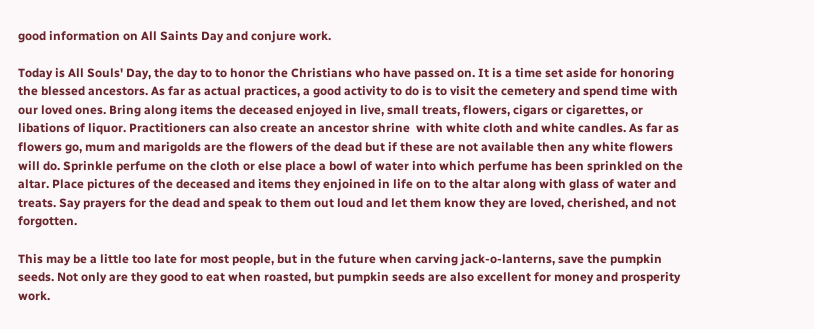good information on All Saints Day and conjure work.

Today is All Souls' Day, the day to to honor the Christians who have passed on. It is a time set aside for honoring the blessed ancestors. As far as actual practices, a good activity to do is to visit the cemetery and spend time with our loved ones. Bring along items the deceased enjoyed in live, small treats, flowers, cigars or cigarettes, or libations of liquor. Practitioners can also create an ancestor shrine  with white cloth and white candles. As far as flowers go, mum and marigolds are the flowers of the dead but if these are not available then any white flowers will do. Sprinkle perfume on the cloth or else place a bowl of water into which perfume has been sprinkled on the altar. Place pictures of the deceased and items they enjoined in life on to the altar along with glass of water and treats. Say prayers for the dead and speak to them out loud and let them know they are loved, cherished, and not forgotten.

This may be a little too late for most people, but in the future when carving jack-o-lanterns, save the pumpkin seeds. Not only are they good to eat when roasted, but pumpkin seeds are also excellent for money and prosperity work.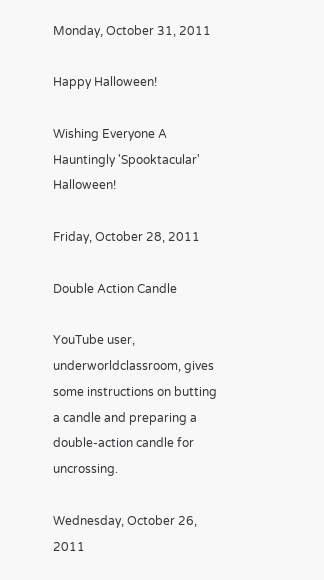Monday, October 31, 2011

Happy Halloween!

Wishing Everyone A Hauntingly 'Spooktacular' Halloween!

Friday, October 28, 2011

Double Action Candle

YouTube user, underworldclassroom, gives some instructions on butting a candle and preparing a double-action candle for uncrossing.

Wednesday, October 26, 2011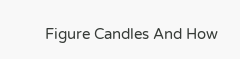Figure Candles And How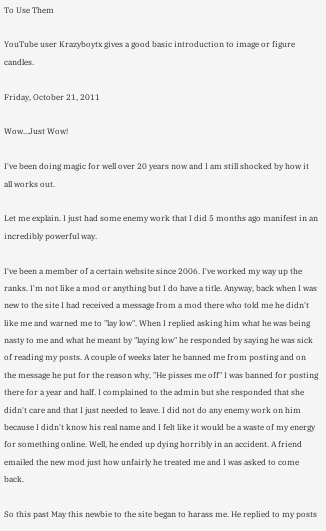To Use Them

YouTube user Krazyboytx gives a good basic introduction to image or figure candles.

Friday, October 21, 2011

Wow...Just Wow!

I've been doing magic for well over 20 years now and I am still shocked by how it all works out.

Let me explain. I just had some enemy work that I did 5 months ago manifest in an incredibly powerful way.

I've been a member of a certain website since 2006. I've worked my way up the ranks. I'm not like a mod or anything but I do have a title. Anyway, back when I was new to the site I had received a message from a mod there who told me he didn't like me and warned me to "lay low". When I replied asking him what he was being nasty to me and what he meant by "laying low" he responded by saying he was sick of reading my posts. A couple of weeks later he banned me from posting and on the message he put for the reason why, "He pisses me off" I was banned for posting there for a year and half. I complained to the admin but she responded that she didn't care and that I just needed to leave. I did not do any enemy work on him because I didn't know his real name and I felt like it would be a waste of my energy for something online. Well, he ended up dying horribly in an accident. A friend emailed the new mod just how unfairly he treated me and I was asked to come back.

So this past May this newbie to the site began to harass me. He replied to my posts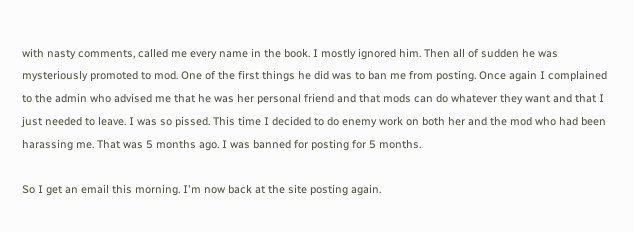with nasty comments, called me every name in the book. I mostly ignored him. Then all of sudden he was mysteriously promoted to mod. One of the first things he did was to ban me from posting. Once again I complained to the admin who advised me that he was her personal friend and that mods can do whatever they want and that I just needed to leave. I was so pissed. This time I decided to do enemy work on both her and the mod who had been harassing me. That was 5 months ago. I was banned for posting for 5 months.

So I get an email this morning. I'm now back at the site posting again.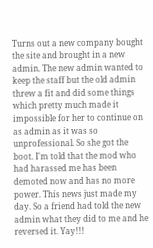Turns out a new company bought the site and brought in a new admin. The new admin wanted to keep the staff but the old admin threw a fit and did some things which pretty much made it impossible for her to continue on as admin as it was so unprofessional. So she got the boot. I'm told that the mod who had harassed me has been demoted now and has no more power. This news just made my day. So a friend had told the new admin what they did to me and he reversed it. Yay!!!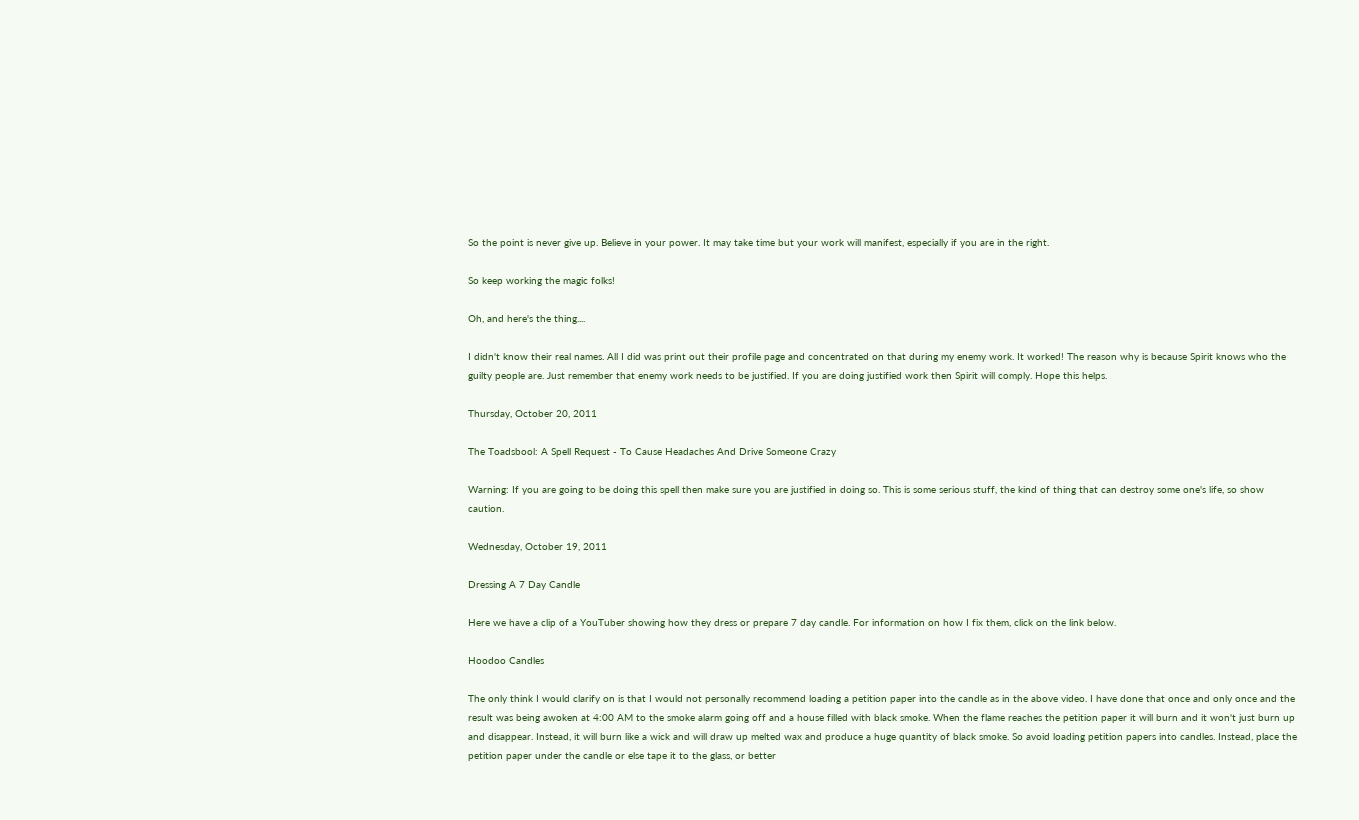So the point is never give up. Believe in your power. It may take time but your work will manifest, especially if you are in the right.

So keep working the magic folks!

Oh, and here's the thing....

I didn't know their real names. All I did was print out their profile page and concentrated on that during my enemy work. It worked! The reason why is because Spirit knows who the guilty people are. Just remember that enemy work needs to be justified. If you are doing justified work then Spirit will comply. Hope this helps.

Thursday, October 20, 2011

The Toadsbool: A Spell Request - To Cause Headaches And Drive Someone Crazy

Warning: If you are going to be doing this spell then make sure you are justified in doing so. This is some serious stuff, the kind of thing that can destroy some one's life, so show caution.

Wednesday, October 19, 2011

Dressing A 7 Day Candle

Here we have a clip of a YouTuber showing how they dress or prepare 7 day candle. For information on how I fix them, click on the link below.

Hoodoo Candles

The only think I would clarify on is that I would not personally recommend loading a petition paper into the candle as in the above video. I have done that once and only once and the result was being awoken at 4:00 AM to the smoke alarm going off and a house filled with black smoke. When the flame reaches the petition paper it will burn and it won't just burn up and disappear. Instead, it will burn like a wick and will draw up melted wax and produce a huge quantity of black smoke. So avoid loading petition papers into candles. Instead, place the petition paper under the candle or else tape it to the glass, or better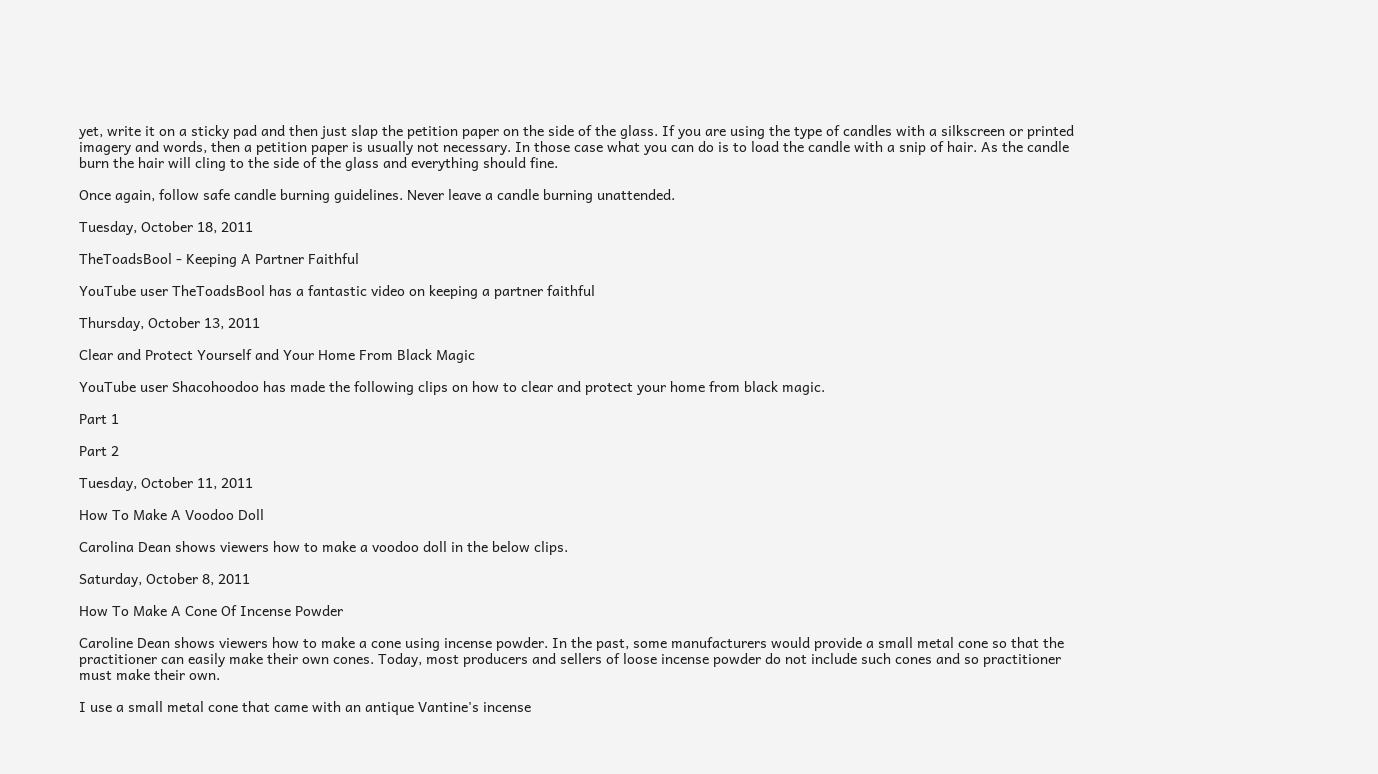yet, write it on a sticky pad and then just slap the petition paper on the side of the glass. If you are using the type of candles with a silkscreen or printed imagery and words, then a petition paper is usually not necessary. In those case what you can do is to load the candle with a snip of hair. As the candle burn the hair will cling to the side of the glass and everything should fine.

Once again, follow safe candle burning guidelines. Never leave a candle burning unattended.

Tuesday, October 18, 2011

TheToadsBool - Keeping A Partner Faithful

YouTube user TheToadsBool has a fantastic video on keeping a partner faithful

Thursday, October 13, 2011

Clear and Protect Yourself and Your Home From Black Magic

YouTube user Shacohoodoo has made the following clips on how to clear and protect your home from black magic.

Part 1

Part 2

Tuesday, October 11, 2011

How To Make A Voodoo Doll

Carolina Dean shows viewers how to make a voodoo doll in the below clips.

Saturday, October 8, 2011

How To Make A Cone Of Incense Powder

Caroline Dean shows viewers how to make a cone using incense powder. In the past, some manufacturers would provide a small metal cone so that the practitioner can easily make their own cones. Today, most producers and sellers of loose incense powder do not include such cones and so practitioner must make their own.

I use a small metal cone that came with an antique Vantine's incense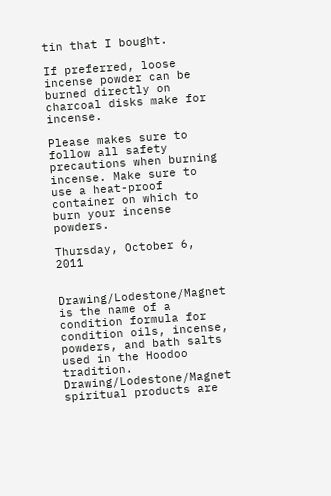tin that I bought.

If preferred, loose incense powder can be burned directly on charcoal disks make for incense.

Please makes sure to follow all safety precautions when burning incense. Make sure to use a heat-proof container on which to burn your incense powders.

Thursday, October 6, 2011


Drawing/Lodestone/Magnet is the name of a condition formula for condition oils, incense, powders, and bath salts used in the Hoodoo tradition. Drawing/Lodestone/Magnet spiritual products are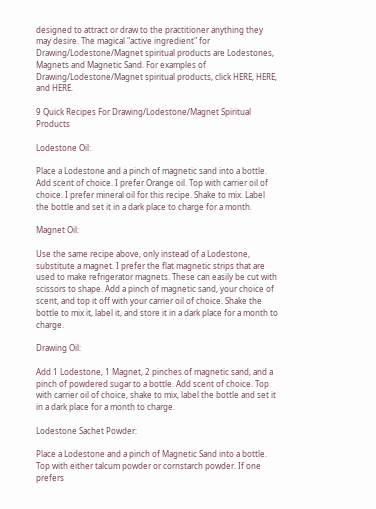designed to attract or draw to the practitioner anything they may desire. The magical "active ingredient" for Drawing/Lodestone/Magnet spiritual products are Lodestones, Magnets and Magnetic Sand. For examples of Drawing/Lodestone/Magnet spiritual products, click HERE, HERE, and HERE.

9 Quick Recipes For Drawing/Lodestone/Magnet Spiritual Products

Lodestone Oil:

Place a Lodestone and a pinch of magnetic sand into a bottle. Add scent of choice. I prefer Orange oil. Top with carrier oil of choice. I prefer mineral oil for this recipe. Shake to mix. Label the bottle and set it in a dark place to charge for a month.

Magnet Oil:

Use the same recipe above, only instead of a Lodestone, substitute a magnet. I prefer the flat magnetic strips that are used to make refrigerator magnets. These can easily be cut with scissors to shape. Add a pinch of magnetic sand, your choice of scent, and top it off with your carrier oil of choice. Shake the bottle to mix it, label it, and store it in a dark place for a month to charge.

Drawing Oil:

Add 1 Lodestone, 1 Magnet, 2 pinches of magnetic sand, and a pinch of powdered sugar to a bottle. Add scent of choice. Top with carrier oil of choice, shake to mix, label the bottle and set it in a dark place for a month to charge.

Lodestone Sachet Powder:

Place a Lodestone and a pinch of Magnetic Sand into a bottle. Top with either talcum powder or cornstarch powder. If one prefers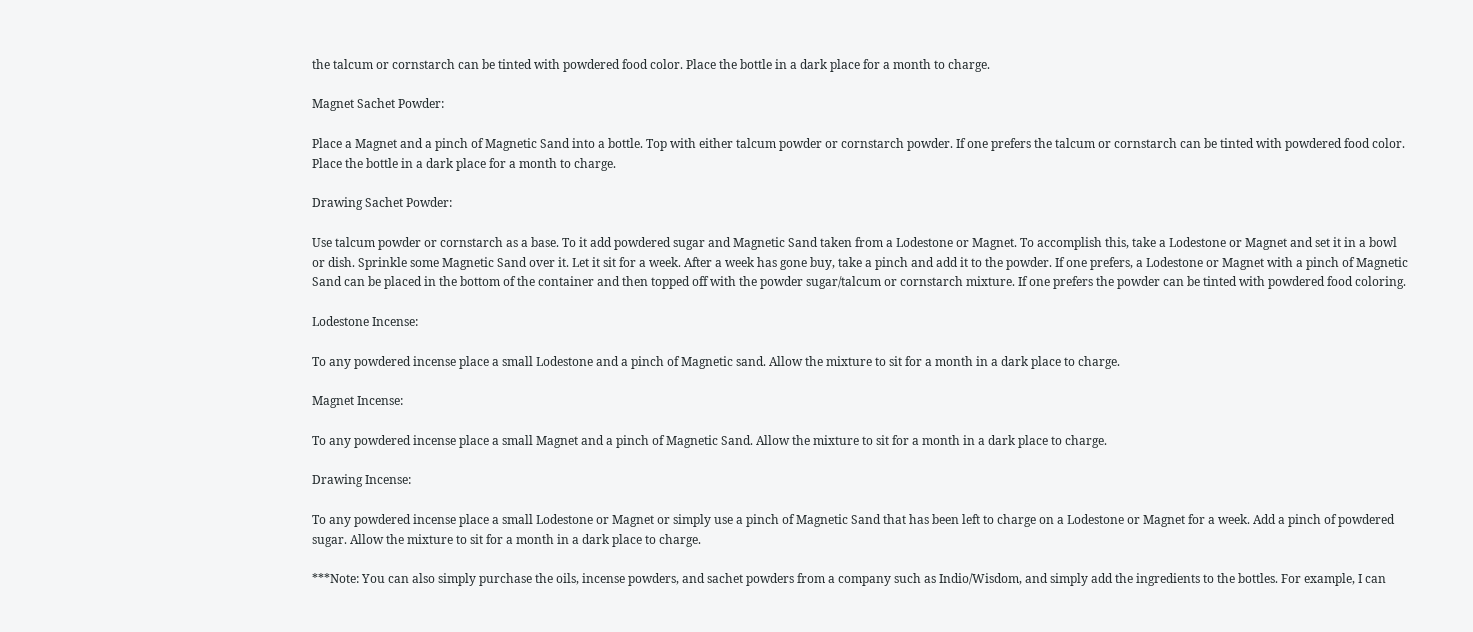the talcum or cornstarch can be tinted with powdered food color. Place the bottle in a dark place for a month to charge.

Magnet Sachet Powder:

Place a Magnet and a pinch of Magnetic Sand into a bottle. Top with either talcum powder or cornstarch powder. If one prefers the talcum or cornstarch can be tinted with powdered food color. Place the bottle in a dark place for a month to charge.

Drawing Sachet Powder:

Use talcum powder or cornstarch as a base. To it add powdered sugar and Magnetic Sand taken from a Lodestone or Magnet. To accomplish this, take a Lodestone or Magnet and set it in a bowl or dish. Sprinkle some Magnetic Sand over it. Let it sit for a week. After a week has gone buy, take a pinch and add it to the powder. If one prefers, a Lodestone or Magnet with a pinch of Magnetic Sand can be placed in the bottom of the container and then topped off with the powder sugar/talcum or cornstarch mixture. If one prefers the powder can be tinted with powdered food coloring.

Lodestone Incense:

To any powdered incense place a small Lodestone and a pinch of Magnetic sand. Allow the mixture to sit for a month in a dark place to charge.

Magnet Incense:

To any powdered incense place a small Magnet and a pinch of Magnetic Sand. Allow the mixture to sit for a month in a dark place to charge.

Drawing Incense:

To any powdered incense place a small Lodestone or Magnet or simply use a pinch of Magnetic Sand that has been left to charge on a Lodestone or Magnet for a week. Add a pinch of powdered sugar. Allow the mixture to sit for a month in a dark place to charge.

***Note: You can also simply purchase the oils, incense powders, and sachet powders from a company such as Indio/Wisdom, and simply add the ingredients to the bottles. For example, I can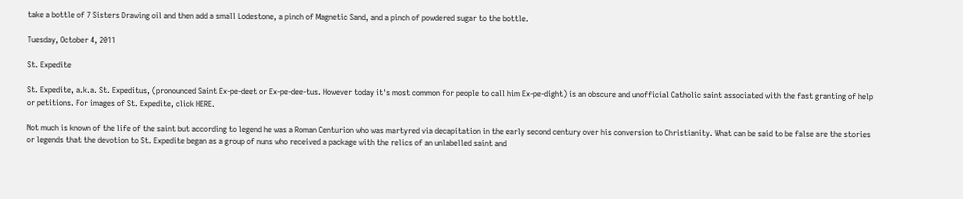take a bottle of 7 Sisters Drawing oil and then add a small Lodestone, a pinch of Magnetic Sand, and a pinch of powdered sugar to the bottle.

Tuesday, October 4, 2011

St. Expedite

St. Expedite, a.k.a. St. Expeditus, (pronounced Saint Ex-pe-deet or Ex-pe-dee-tus. However today it's most common for people to call him Ex-pe-dight) is an obscure and unofficial Catholic saint associated with the fast granting of help or petitions. For images of St. Expedite, click HERE.

Not much is known of the life of the saint but according to legend he was a Roman Centurion who was martyred via decapitation in the early second century over his conversion to Christianity. What can be said to be false are the stories or legends that the devotion to St. Expedite began as a group of nuns who received a package with the relics of an unlabelled saint and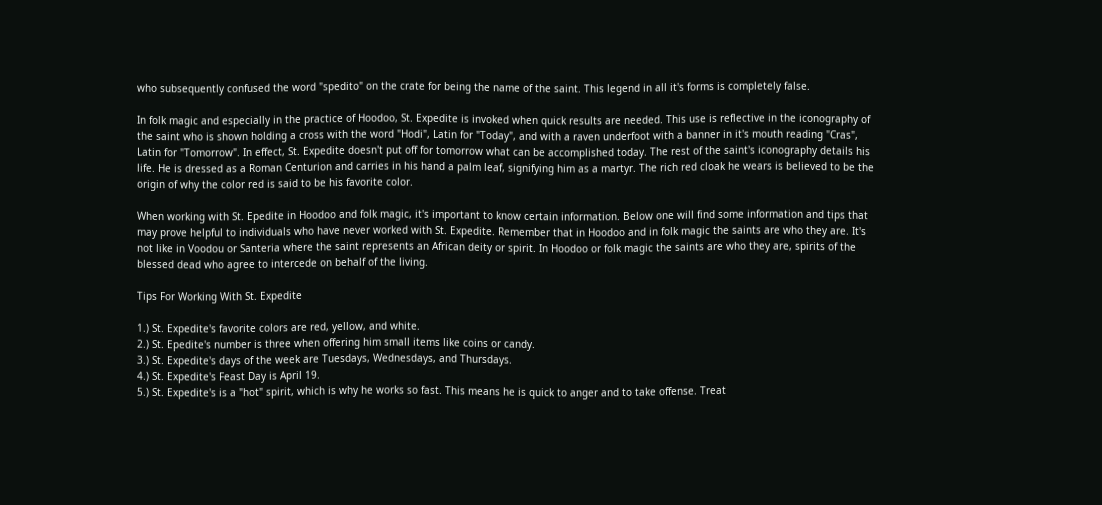who subsequently confused the word "spedito" on the crate for being the name of the saint. This legend in all it's forms is completely false.

In folk magic and especially in the practice of Hoodoo, St. Expedite is invoked when quick results are needed. This use is reflective in the iconography of the saint who is shown holding a cross with the word "Hodi", Latin for "Today", and with a raven underfoot with a banner in it's mouth reading "Cras", Latin for "Tomorrow". In effect, St. Expedite doesn't put off for tomorrow what can be accomplished today. The rest of the saint's iconography details his life. He is dressed as a Roman Centurion and carries in his hand a palm leaf, signifying him as a martyr. The rich red cloak he wears is believed to be the origin of why the color red is said to be his favorite color.

When working with St. Epedite in Hoodoo and folk magic, it's important to know certain information. Below one will find some information and tips that may prove helpful to individuals who have never worked with St. Expedite. Remember that in Hoodoo and in folk magic the saints are who they are. It's not like in Voodou or Santeria where the saint represents an African deity or spirit. In Hoodoo or folk magic the saints are who they are, spirits of the blessed dead who agree to intercede on behalf of the living.

Tips For Working With St. Expedite

1.) St. Expedite's favorite colors are red, yellow, and white.
2.) St. Epedite's number is three when offering him small items like coins or candy.
3.) St. Expedite's days of the week are Tuesdays, Wednesdays, and Thursdays.
4.) St. Expedite's Feast Day is April 19.
5.) St. Expedite's is a "hot" spirit, which is why he works so fast. This means he is quick to anger and to take offense. Treat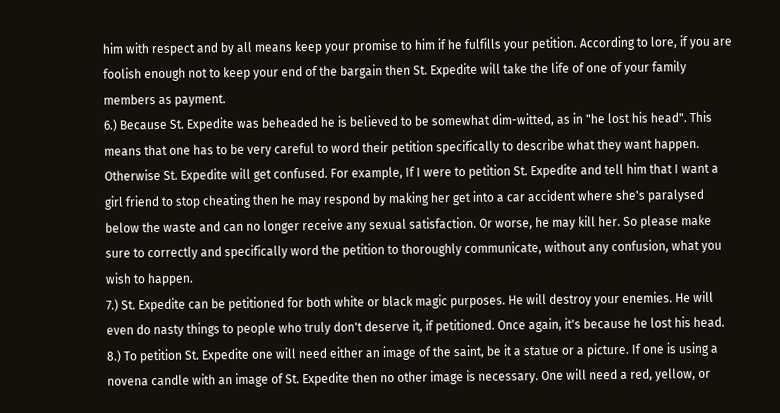him with respect and by all means keep your promise to him if he fulfills your petition. According to lore, if you are foolish enough not to keep your end of the bargain then St. Expedite will take the life of one of your family members as payment.
6.) Because St. Expedite was beheaded he is believed to be somewhat dim-witted, as in "he lost his head". This means that one has to be very careful to word their petition specifically to describe what they want happen. Otherwise St. Expedite will get confused. For example, If I were to petition St. Expedite and tell him that I want a girl friend to stop cheating then he may respond by making her get into a car accident where she's paralysed below the waste and can no longer receive any sexual satisfaction. Or worse, he may kill her. So please make sure to correctly and specifically word the petition to thoroughly communicate, without any confusion, what you wish to happen.
7.) St. Expedite can be petitioned for both white or black magic purposes. He will destroy your enemies. He will even do nasty things to people who truly don't deserve it, if petitioned. Once again, it's because he lost his head.
8.) To petition St. Expedite one will need either an image of the saint, be it a statue or a picture. If one is using a novena candle with an image of St. Expedite then no other image is necessary. One will need a red, yellow, or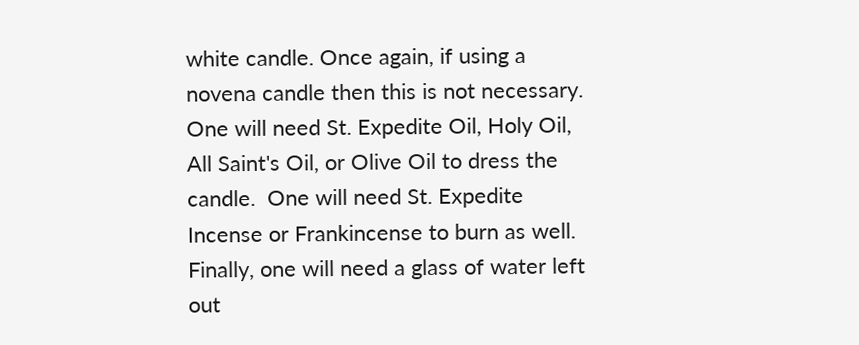white candle. Once again, if using a novena candle then this is not necessary. One will need St. Expedite Oil, Holy Oil, All Saint's Oil, or Olive Oil to dress the candle.  One will need St. Expedite Incense or Frankincense to burn as well. Finally, one will need a glass of water left out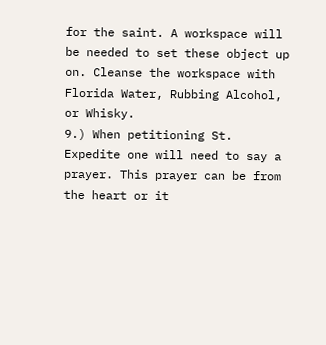for the saint. A workspace will be needed to set these object up on. Cleanse the workspace with Florida Water, Rubbing Alcohol, or Whisky.
9.) When petitioning St. Expedite one will need to say a prayer. This prayer can be from the heart or it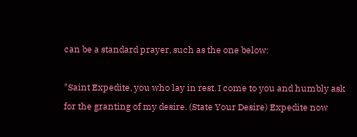can be a standard prayer, such as the one below:

"Saint Expedite, you who lay in rest. I come to you and humbly ask for the granting of my desire. (State Your Desire) Expedite now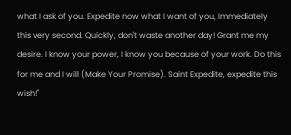what I ask of you. Expedite now what I want of you, Immediately this very second. Quickly, don't waste another day! Grant me my desire. I know your power, I know you because of your work. Do this for me and I will (Make Your Promise). Saint Expedite, expedite this wish!"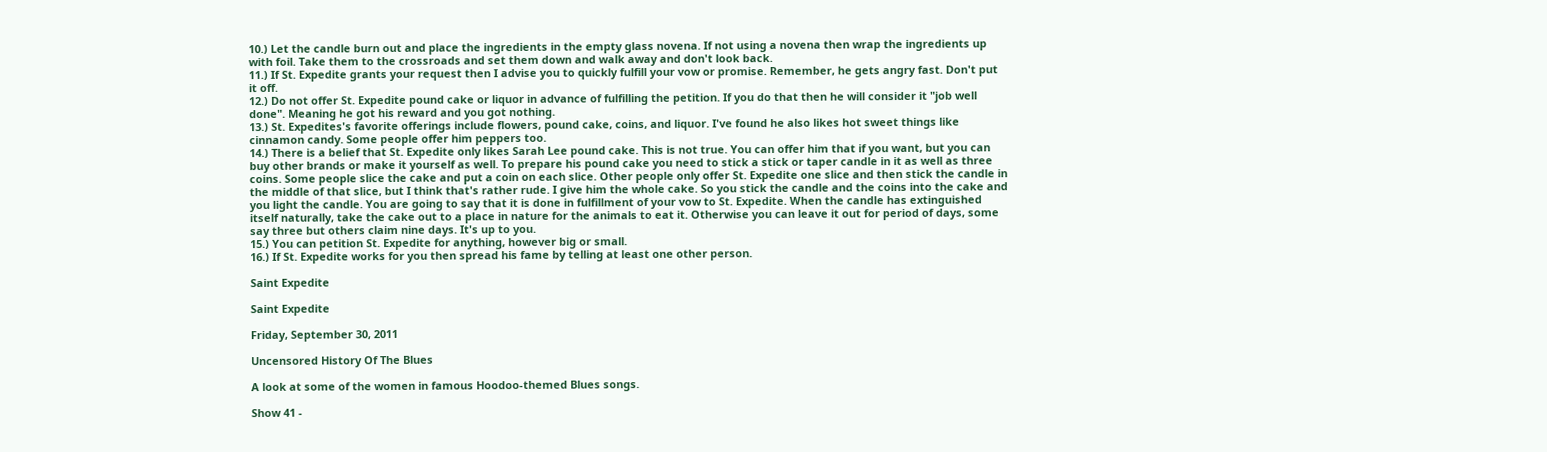10.) Let the candle burn out and place the ingredients in the empty glass novena. If not using a novena then wrap the ingredients up with foil. Take them to the crossroads and set them down and walk away and don't look back.
11.) If St. Expedite grants your request then I advise you to quickly fulfill your vow or promise. Remember, he gets angry fast. Don't put it off.
12.) Do not offer St. Expedite pound cake or liquor in advance of fulfilling the petition. If you do that then he will consider it "job well done". Meaning he got his reward and you got nothing.
13.) St. Expedites's favorite offerings include flowers, pound cake, coins, and liquor. I've found he also likes hot sweet things like cinnamon candy. Some people offer him peppers too.
14.) There is a belief that St. Expedite only likes Sarah Lee pound cake. This is not true. You can offer him that if you want, but you can buy other brands or make it yourself as well. To prepare his pound cake you need to stick a stick or taper candle in it as well as three coins. Some people slice the cake and put a coin on each slice. Other people only offer St. Expedite one slice and then stick the candle in the middle of that slice, but I think that's rather rude. I give him the whole cake. So you stick the candle and the coins into the cake and you light the candle. You are going to say that it is done in fulfillment of your vow to St. Expedite. When the candle has extinguished itself naturally, take the cake out to a place in nature for the animals to eat it. Otherwise you can leave it out for period of days, some say three but others claim nine days. It's up to you.
15.) You can petition St. Expedite for anything, however big or small.
16.) If St. Expedite works for you then spread his fame by telling at least one other person.

Saint Expedite

Saint Expedite

Friday, September 30, 2011

Uncensored History Of The Blues

A look at some of the women in famous Hoodoo-themed Blues songs.

Show 41 -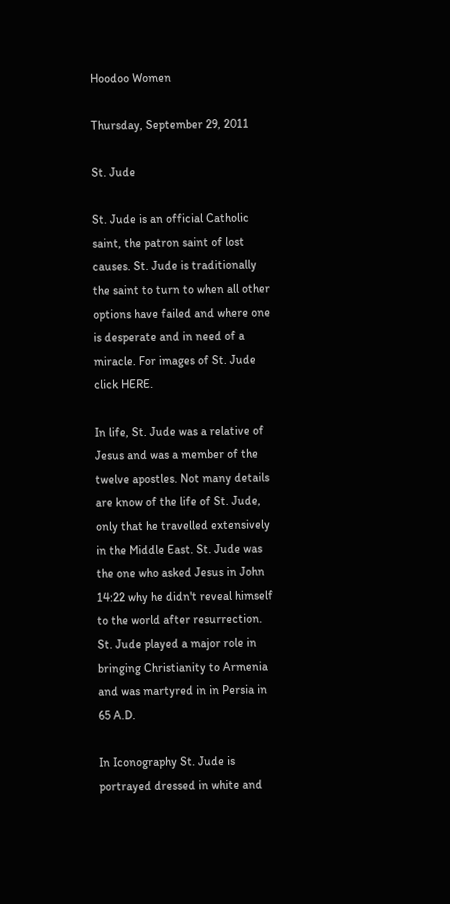Hoodoo Women

Thursday, September 29, 2011

St. Jude

St. Jude is an official Catholic saint, the patron saint of lost causes. St. Jude is traditionally the saint to turn to when all other options have failed and where one is desperate and in need of a miracle. For images of St. Jude click HERE.

In life, St. Jude was a relative of Jesus and was a member of the twelve apostles. Not many details are know of the life of St. Jude, only that he travelled extensively in the Middle East. St. Jude was the one who asked Jesus in John 14:22 why he didn't reveal himself to the world after resurrection. St. Jude played a major role in bringing Christianity to Armenia and was martyred in in Persia in 65 A.D.

In Iconography St. Jude is portrayed dressed in white and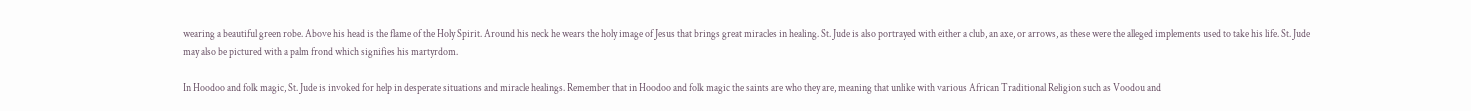wearing a beautiful green robe. Above his head is the flame of the Holy Spirit. Around his neck he wears the holy image of Jesus that brings great miracles in healing. St. Jude is also portrayed with either a club, an axe, or arrows, as these were the alleged implements used to take his life. St. Jude may also be pictured with a palm frond which signifies his martyrdom.

In Hoodoo and folk magic, St. Jude is invoked for help in desperate situations and miracle healings. Remember that in Hoodoo and folk magic the saints are who they are, meaning that unlike with various African Traditional Religion such as Voodou and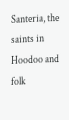Santeria, the saints in Hoodoo and folk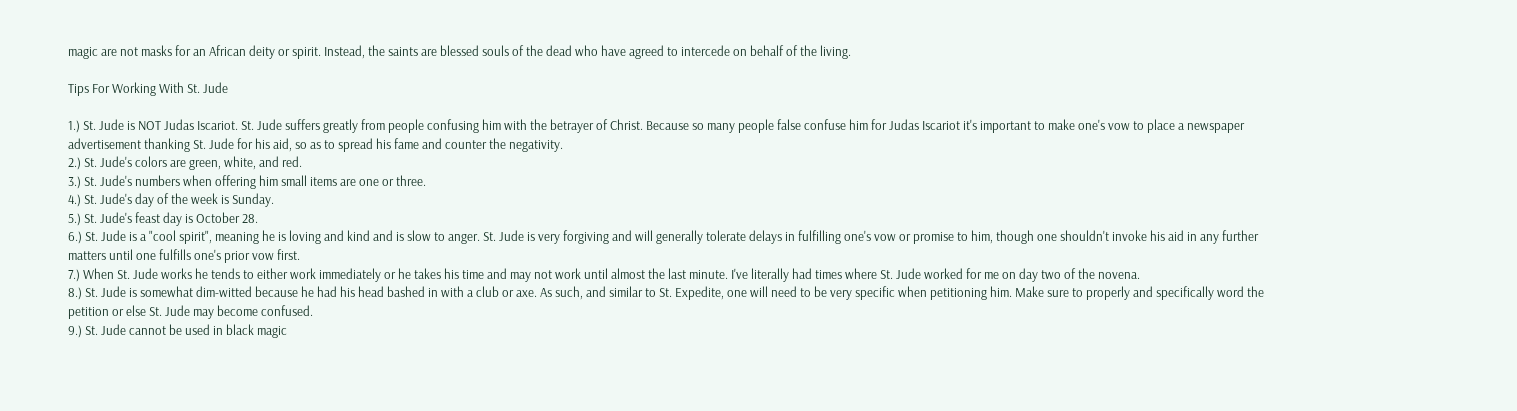magic are not masks for an African deity or spirit. Instead, the saints are blessed souls of the dead who have agreed to intercede on behalf of the living.

Tips For Working With St. Jude

1.) St. Jude is NOT Judas Iscariot. St. Jude suffers greatly from people confusing him with the betrayer of Christ. Because so many people false confuse him for Judas Iscariot it's important to make one's vow to place a newspaper advertisement thanking St. Jude for his aid, so as to spread his fame and counter the negativity.
2.) St. Jude's colors are green, white, and red.
3.) St. Jude's numbers when offering him small items are one or three.
4.) St. Jude's day of the week is Sunday.
5.) St. Jude's feast day is October 28.
6.) St. Jude is a "cool spirit", meaning he is loving and kind and is slow to anger. St. Jude is very forgiving and will generally tolerate delays in fulfilling one's vow or promise to him, though one shouldn't invoke his aid in any further matters until one fulfills one's prior vow first.
7.) When St. Jude works he tends to either work immediately or he takes his time and may not work until almost the last minute. I've literally had times where St. Jude worked for me on day two of the novena.
8.) St. Jude is somewhat dim-witted because he had his head bashed in with a club or axe. As such, and similar to St. Expedite, one will need to be very specific when petitioning him. Make sure to properly and specifically word the petition or else St. Jude may become confused.
9.) St. Jude cannot be used in black magic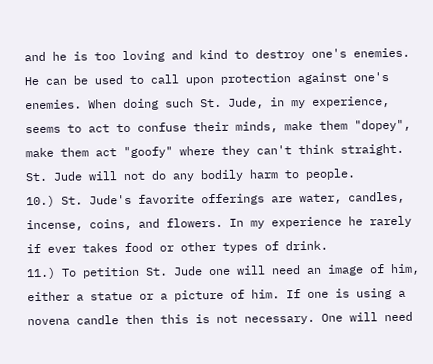and he is too loving and kind to destroy one's enemies. He can be used to call upon protection against one's enemies. When doing such St. Jude, in my experience, seems to act to confuse their minds, make them "dopey", make them act "goofy" where they can't think straight. St. Jude will not do any bodily harm to people.
10.) St. Jude's favorite offerings are water, candles, incense, coins, and flowers. In my experience he rarely if ever takes food or other types of drink.
11.) To petition St. Jude one will need an image of him, either a statue or a picture of him. If one is using a novena candle then this is not necessary. One will need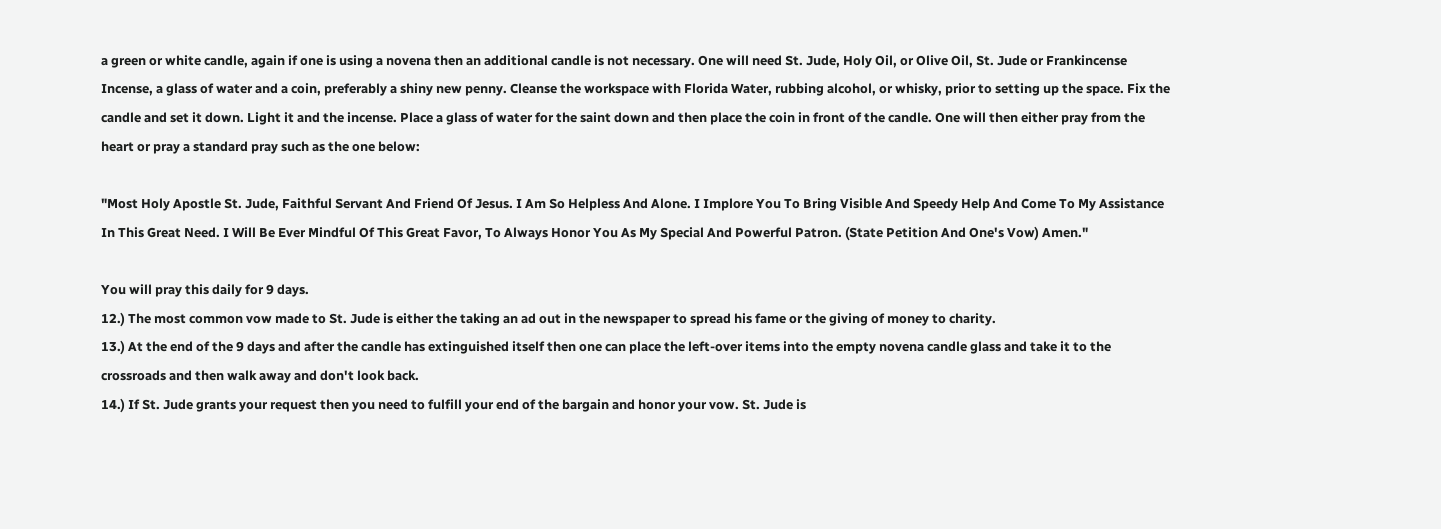a green or white candle, again if one is using a novena then an additional candle is not necessary. One will need St. Jude, Holy Oil, or Olive Oil, St. Jude or Frankincense Incense, a glass of water and a coin, preferably a shiny new penny. Cleanse the workspace with Florida Water, rubbing alcohol, or whisky, prior to setting up the space. Fix the candle and set it down. Light it and the incense. Place a glass of water for the saint down and then place the coin in front of the candle. One will then either pray from the heart or pray a standard pray such as the one below:

"Most Holy Apostle St. Jude, Faithful Servant And Friend Of Jesus. I Am So Helpless And Alone. I Implore You To Bring Visible And Speedy Help And Come To My Assistance In This Great Need. I Will Be Ever Mindful Of This Great Favor, To Always Honor You As My Special And Powerful Patron. (State Petition And One's Vow) Amen."

You will pray this daily for 9 days.
12.) The most common vow made to St. Jude is either the taking an ad out in the newspaper to spread his fame or the giving of money to charity.
13.) At the end of the 9 days and after the candle has extinguished itself then one can place the left-over items into the empty novena candle glass and take it to the crossroads and then walk away and don't look back.
14.) If St. Jude grants your request then you need to fulfill your end of the bargain and honor your vow. St. Jude is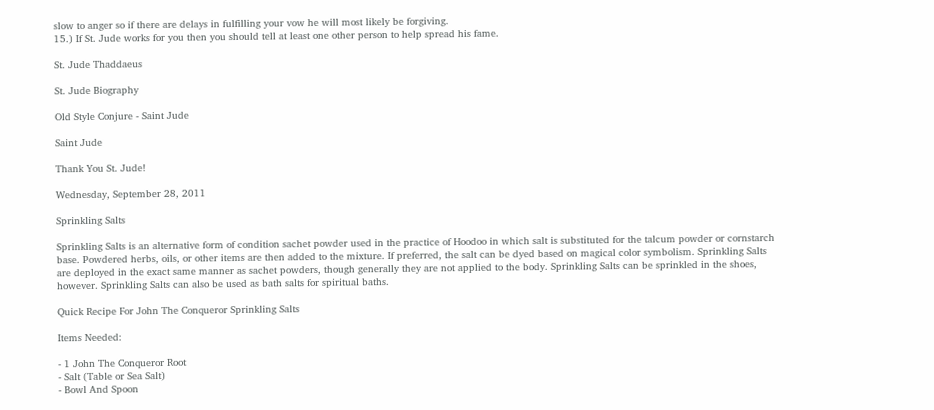slow to anger so if there are delays in fulfilling your vow he will most likely be forgiving.
15.) If St. Jude works for you then you should tell at least one other person to help spread his fame.

St. Jude Thaddaeus

St. Jude Biography

Old Style Conjure - Saint Jude

Saint Jude

Thank You St. Jude!

Wednesday, September 28, 2011

Sprinkling Salts

Sprinkling Salts is an alternative form of condition sachet powder used in the practice of Hoodoo in which salt is substituted for the talcum powder or cornstarch base. Powdered herbs, oils, or other items are then added to the mixture. If preferred, the salt can be dyed based on magical color symbolism. Sprinkling Salts are deployed in the exact same manner as sachet powders, though generally they are not applied to the body. Sprinkling Salts can be sprinkled in the shoes, however. Sprinkling Salts can also be used as bath salts for spiritual baths.

Quick Recipe For John The Conqueror Sprinkling Salts

Items Needed:

- 1 John The Conqueror Root
- Salt (Table or Sea Salt)
- Bowl And Spoon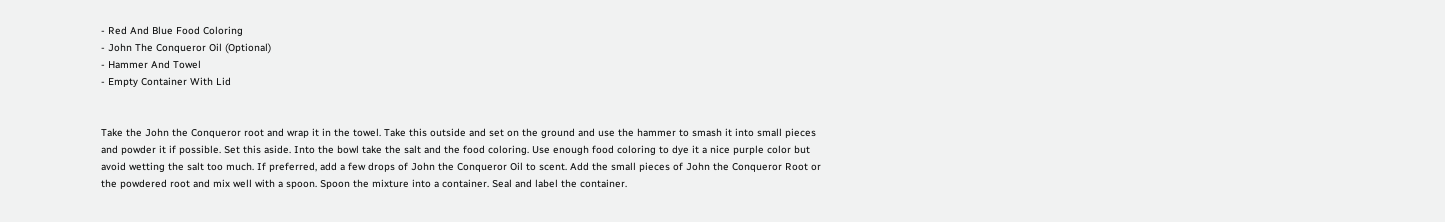- Red And Blue Food Coloring
- John The Conqueror Oil (Optional)
- Hammer And Towel
- Empty Container With Lid


Take the John the Conqueror root and wrap it in the towel. Take this outside and set on the ground and use the hammer to smash it into small pieces and powder it if possible. Set this aside. Into the bowl take the salt and the food coloring. Use enough food coloring to dye it a nice purple color but avoid wetting the salt too much. If preferred, add a few drops of John the Conqueror Oil to scent. Add the small pieces of John the Conqueror Root or the powdered root and mix well with a spoon. Spoon the mixture into a container. Seal and label the container.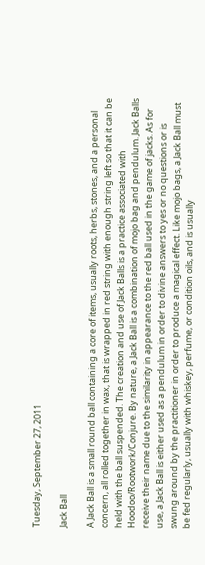Tuesday, September 27, 2011

Jack Ball

A Jack Ball is a small round ball containing a core of items, usually roots, herbs, stones, and a personal concern, all rolled together in wax, that is wrapped in red string with enough string left so that it can be held with the ball suspended. The creation and use of Jack Balls is a practice associated with Hoodoo/Rootwork/Conjure. By nature, a Jack Ball is a combination of mojo bag and pendulum. Jack Balls receive their name due to the similarity in appearance to the red ball used in the game of jacks. As for use, a Jack Ball is either used as a pendulum in order to divine answers to yes or no questions or is swung around by the practitioner in order to produce a magical effect. Like mojo bags, a Jack Ball must be fed regularly, usually with whiskey, perfume, or condition oils, and is usually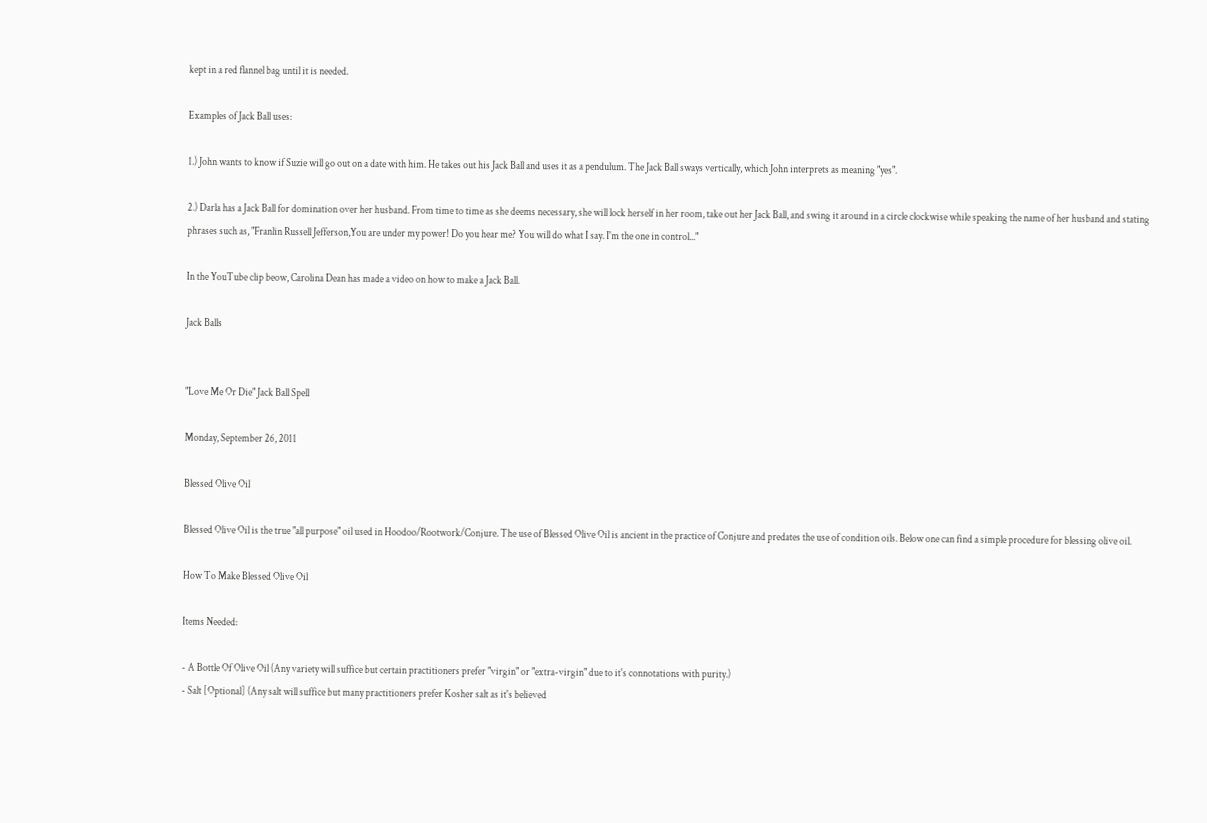kept in a red flannel bag until it is needed.

Examples of Jack Ball uses:

1.) John wants to know if Suzie will go out on a date with him. He takes out his Jack Ball and uses it as a pendulum. The Jack Ball sways vertically, which John interprets as meaning "yes".

2.) Darla has a Jack Ball for domination over her husband. From time to time as she deems necessary, she will lock herself in her room, take out her Jack Ball, and swing it around in a circle clockwise while speaking the name of her husband and stating phrases such as, "Franlin Russell Jefferson,You are under my power! Do you hear me? You will do what I say. I'm the one in control..."

In the YouTube clip beow, Carolina Dean has made a video on how to make a Jack Ball.

Jack Balls


"Love Me Or Die" Jack Ball Spell

Monday, September 26, 2011

Blessed Olive Oil

Blessed Olive Oil is the true "all purpose" oil used in Hoodoo/Rootwork/Conjure. The use of Blessed Olive Oil is ancient in the practice of Conjure and predates the use of condition oils. Below one can find a simple procedure for blessing olive oil.

How To Make Blessed Olive Oil

Items Needed:

- A Bottle Of Olive Oil (Any variety will suffice but certain practitioners prefer "virgin" or "extra-virgin" due to it's connotations with purity.)
- Salt [Optional] (Any salt will suffice but many practitioners prefer Kosher salt as it's believed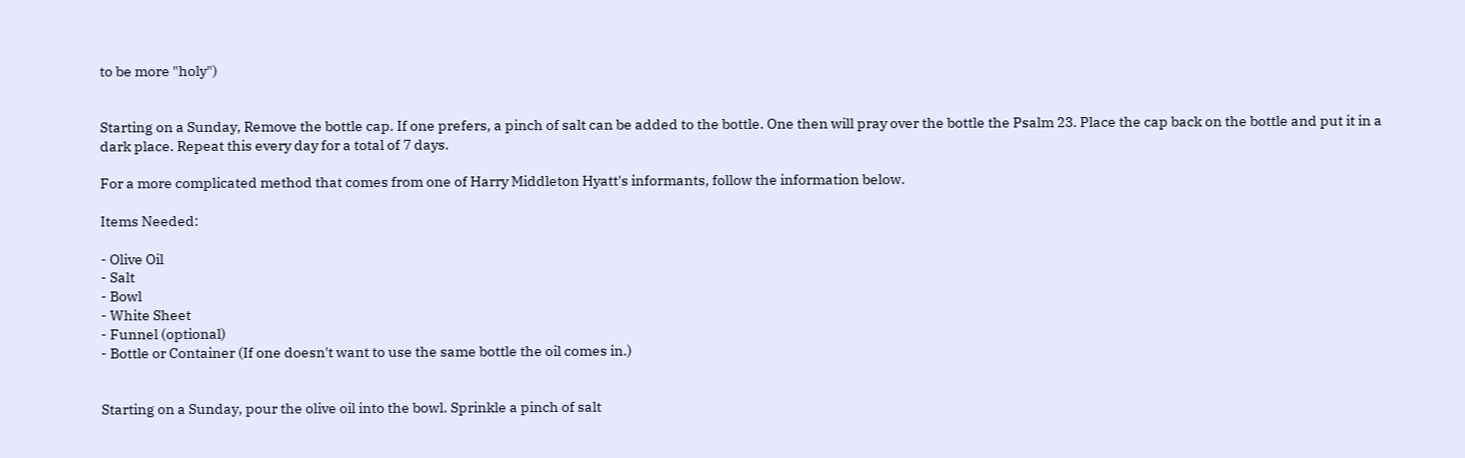to be more "holy")


Starting on a Sunday, Remove the bottle cap. If one prefers, a pinch of salt can be added to the bottle. One then will pray over the bottle the Psalm 23. Place the cap back on the bottle and put it in a dark place. Repeat this every day for a total of 7 days.

For a more complicated method that comes from one of Harry Middleton Hyatt's informants, follow the information below.

Items Needed:

- Olive Oil
- Salt
- Bowl
- White Sheet
- Funnel (optional)
- Bottle or Container (If one doesn't want to use the same bottle the oil comes in.)


Starting on a Sunday, pour the olive oil into the bowl. Sprinkle a pinch of salt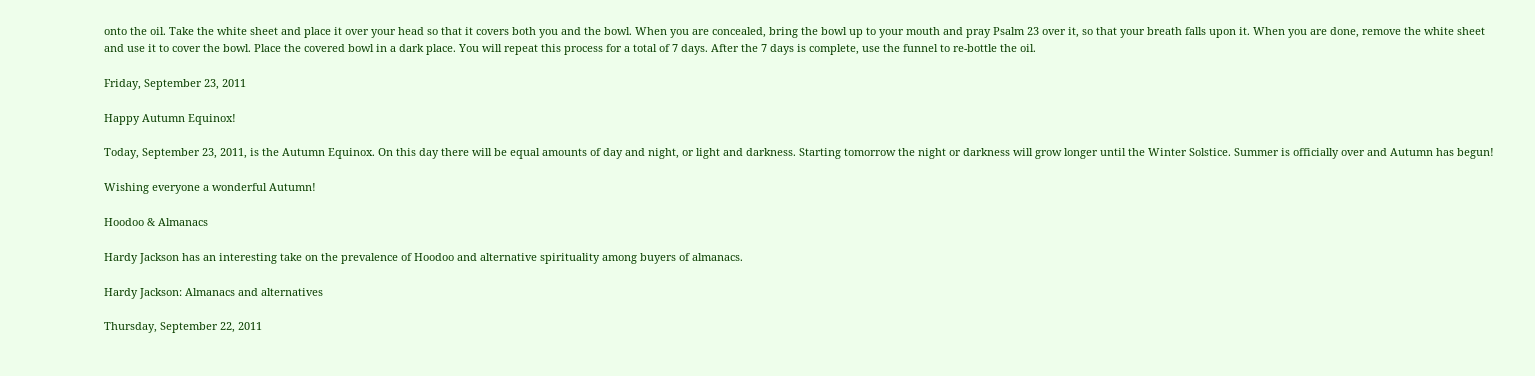onto the oil. Take the white sheet and place it over your head so that it covers both you and the bowl. When you are concealed, bring the bowl up to your mouth and pray Psalm 23 over it, so that your breath falls upon it. When you are done, remove the white sheet and use it to cover the bowl. Place the covered bowl in a dark place. You will repeat this process for a total of 7 days. After the 7 days is complete, use the funnel to re-bottle the oil.

Friday, September 23, 2011

Happy Autumn Equinox!

Today, September 23, 2011, is the Autumn Equinox. On this day there will be equal amounts of day and night, or light and darkness. Starting tomorrow the night or darkness will grow longer until the Winter Solstice. Summer is officially over and Autumn has begun!

Wishing everyone a wonderful Autumn!

Hoodoo & Almanacs

Hardy Jackson has an interesting take on the prevalence of Hoodoo and alternative spirituality among buyers of almanacs.

Hardy Jackson: Almanacs and alternatives

Thursday, September 22, 2011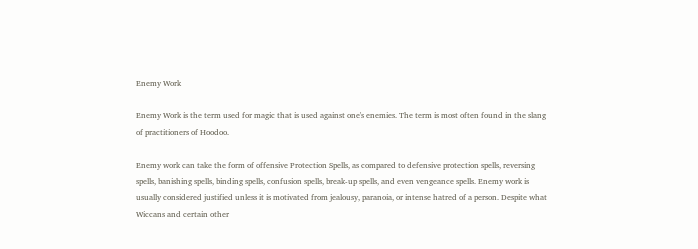Enemy Work

Enemy Work is the term used for magic that is used against one's enemies. The term is most often found in the slang of practitioners of Hoodoo.

Enemy work can take the form of offensive Protection Spells, as compared to defensive protection spells, reversing spells, banishing spells, binding spells, confusion spells, break-up spells, and even vengeance spells. Enemy work is usually considered justified unless it is motivated from jealousy, paranoia, or intense hatred of a person. Despite what Wiccans and certain other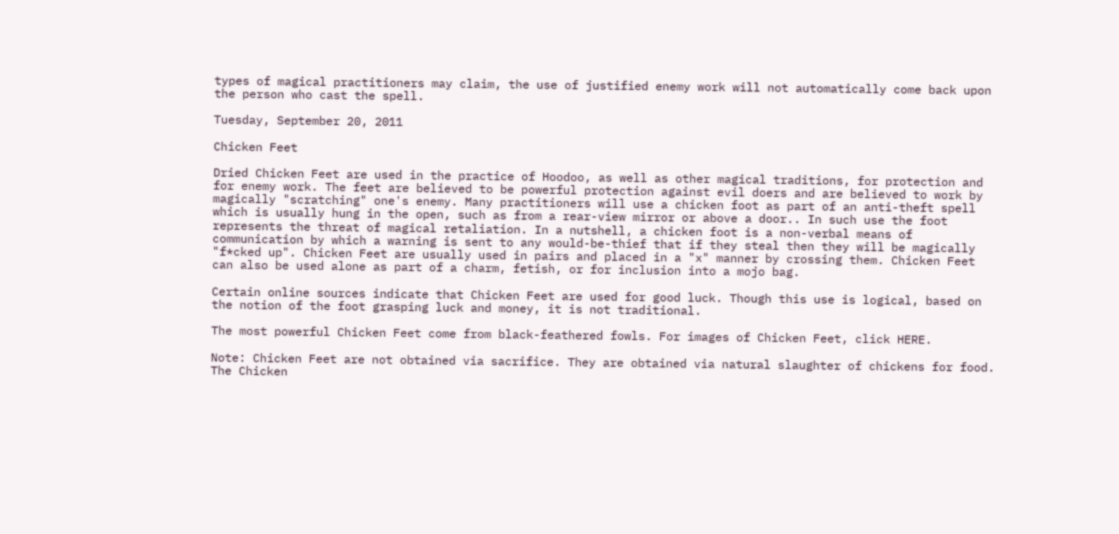types of magical practitioners may claim, the use of justified enemy work will not automatically come back upon the person who cast the spell.

Tuesday, September 20, 2011

Chicken Feet

Dried Chicken Feet are used in the practice of Hoodoo, as well as other magical traditions, for protection and for enemy work. The feet are believed to be powerful protection against evil doers and are believed to work by magically "scratching" one's enemy. Many practitioners will use a chicken foot as part of an anti-theft spell which is usually hung in the open, such as from a rear-view mirror or above a door.. In such use the foot represents the threat of magical retaliation. In a nutshell, a chicken foot is a non-verbal means of communication by which a warning is sent to any would-be-thief that if they steal then they will be magically "f*cked up". Chicken Feet are usually used in pairs and placed in a "x" manner by crossing them. Chicken Feet can also be used alone as part of a charm, fetish, or for inclusion into a mojo bag.

Certain online sources indicate that Chicken Feet are used for good luck. Though this use is logical, based on the notion of the foot grasping luck and money, it is not traditional.

The most powerful Chicken Feet come from black-feathered fowls. For images of Chicken Feet, click HERE.

Note: Chicken Feet are not obtained via sacrifice. They are obtained via natural slaughter of chickens for food. The Chicken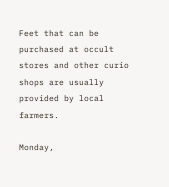Feet that can be purchased at occult stores and other curio shops are usually provided by local farmers.

Monday,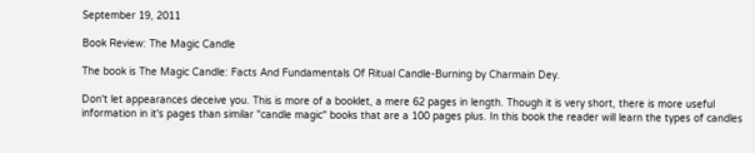September 19, 2011

Book Review: The Magic Candle

The book is The Magic Candle: Facts And Fundamentals Of Ritual Candle-Burning by Charmain Dey.

Don't let appearances deceive you. This is more of a booklet, a mere 62 pages in length. Though it is very short, there is more useful information in it's pages than similar "candle magic" books that are a 100 pages plus. In this book the reader will learn the types of candles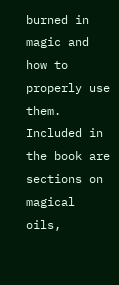burned in magic and how to properly use them. Included in the book are sections on magical oils,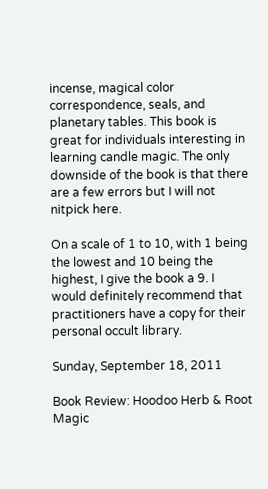incense, magical color correspondence, seals, and planetary tables. This book is great for individuals interesting in learning candle magic. The only downside of the book is that there are a few errors but I will not nitpick here.

On a scale of 1 to 10, with 1 being the lowest and 10 being the highest, I give the book a 9. I would definitely recommend that practitioners have a copy for their personal occult library.

Sunday, September 18, 2011

Book Review: Hoodoo Herb & Root Magic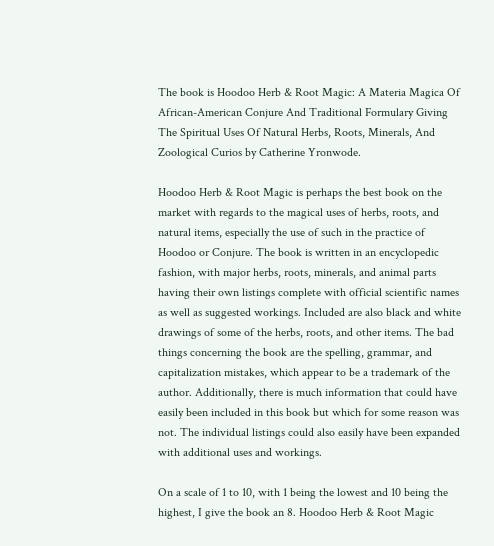The book is Hoodoo Herb & Root Magic: A Materia Magica Of African-American Conjure And Traditional Formulary Giving The Spiritual Uses Of Natural Herbs, Roots, Minerals, And Zoological Curios by Catherine Yronwode.

Hoodoo Herb & Root Magic is perhaps the best book on the market with regards to the magical uses of herbs, roots, and natural items, especially the use of such in the practice of Hoodoo or Conjure. The book is written in an encyclopedic fashion, with major herbs, roots, minerals, and animal parts having their own listings complete with official scientific names as well as suggested workings. Included are also black and white drawings of some of the herbs, roots, and other items. The bad things concerning the book are the spelling, grammar, and capitalization mistakes, which appear to be a trademark of the author. Additionally, there is much information that could have easily been included in this book but which for some reason was not. The individual listings could also easily have been expanded with additional uses and workings.

On a scale of 1 to 10, with 1 being the lowest and 10 being the highest, I give the book an 8. Hoodoo Herb & Root Magic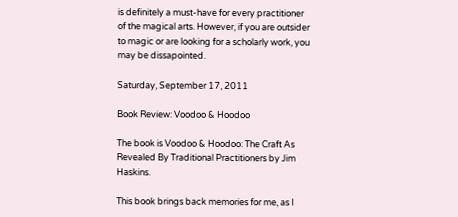is definitely a must-have for every practitioner of the magical arts. However, if you are outsider to magic or are looking for a scholarly work, you may be dissapointed.

Saturday, September 17, 2011

Book Review: Voodoo & Hoodoo

The book is Voodoo & Hoodoo: The Craft As Revealed By Traditional Practitioners by Jim Haskins.

This book brings back memories for me, as I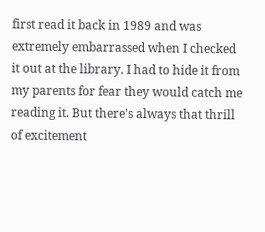first read it back in 1989 and was extremely embarrassed when I checked it out at the library. I had to hide it from my parents for fear they would catch me reading it. But there's always that thrill of excitement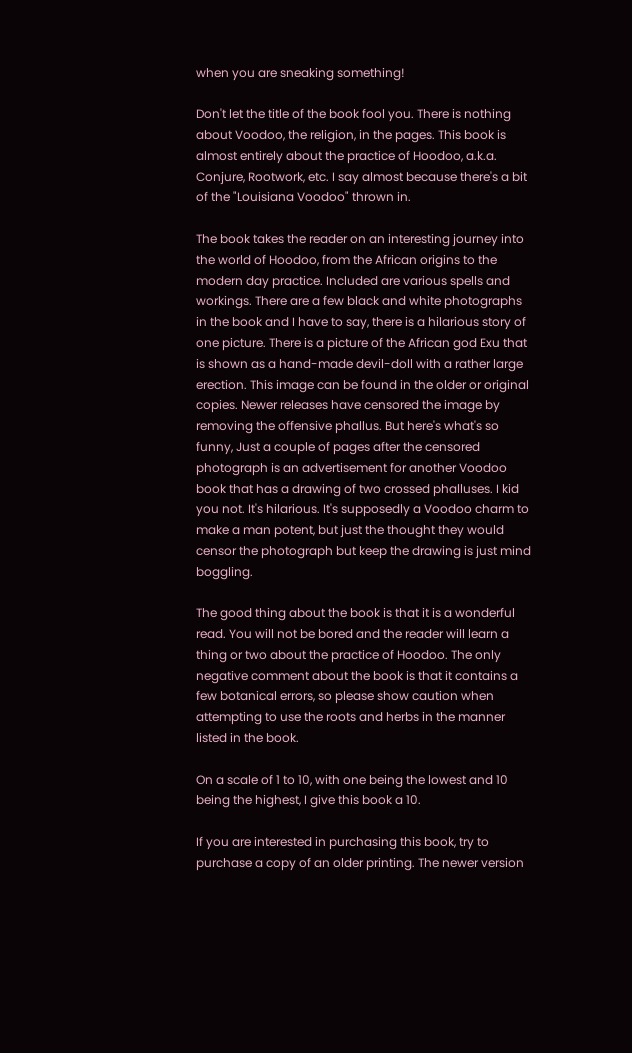when you are sneaking something!

Don't let the title of the book fool you. There is nothing about Voodoo, the religion, in the pages. This book is almost entirely about the practice of Hoodoo, a.k.a. Conjure, Rootwork, etc. I say almost because there's a bit of the "Louisiana Voodoo" thrown in.

The book takes the reader on an interesting journey into the world of Hoodoo, from the African origins to the modern day practice. Included are various spells and workings. There are a few black and white photographs in the book and I have to say, there is a hilarious story of one picture. There is a picture of the African god Exu that is shown as a hand-made devil-doll with a rather large erection. This image can be found in the older or original copies. Newer releases have censored the image by removing the offensive phallus. But here's what's so funny, Just a couple of pages after the censored photograph is an advertisement for another Voodoo book that has a drawing of two crossed phalluses. I kid you not. It's hilarious. It's supposedly a Voodoo charm to make a man potent, but just the thought they would censor the photograph but keep the drawing is just mind boggling.

The good thing about the book is that it is a wonderful read. You will not be bored and the reader will learn a thing or two about the practice of Hoodoo. The only negative comment about the book is that it contains a few botanical errors, so please show caution when attempting to use the roots and herbs in the manner listed in the book.

On a scale of 1 to 10, with one being the lowest and 10 being the highest, I give this book a 10.

If you are interested in purchasing this book, try to purchase a copy of an older printing. The newer version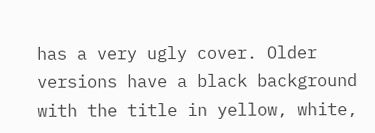has a very ugly cover. Older versions have a black background with the title in yellow, white,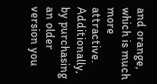and orange, which is much more attractive. Additionally, by purchasing an older version you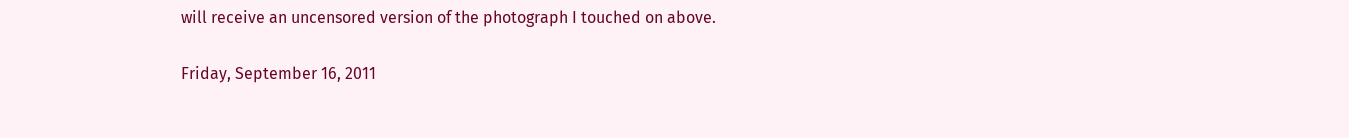will receive an uncensored version of the photograph I touched on above.

Friday, September 16, 2011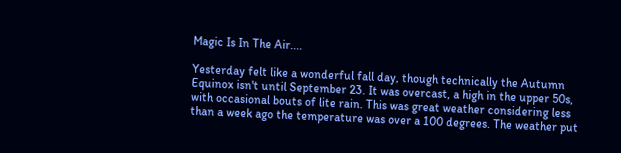Magic Is In The Air....

Yesterday felt like a wonderful fall day, though technically the Autumn Equinox isn't until September 23. It was overcast, a high in the upper 50s, with occasional bouts of lite rain. This was great weather considering less than a week ago the temperature was over a 100 degrees. The weather put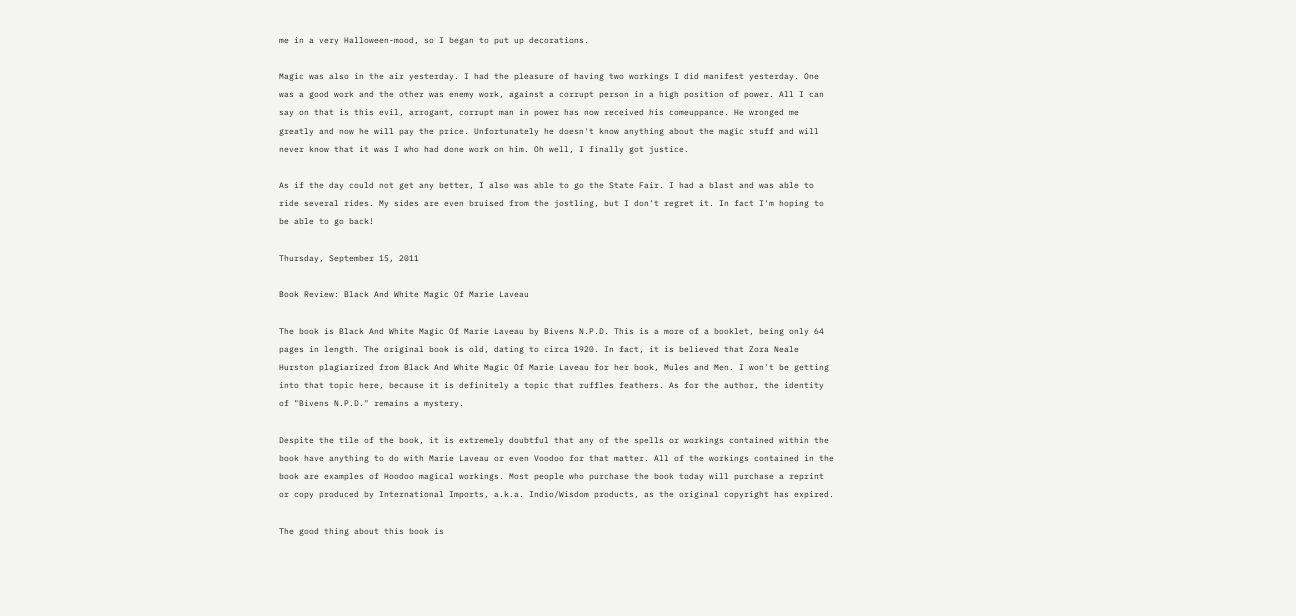me in a very Halloween-mood, so I began to put up decorations.

Magic was also in the air yesterday. I had the pleasure of having two workings I did manifest yesterday. One was a good work and the other was enemy work, against a corrupt person in a high position of power. All I can say on that is this evil, arrogant, corrupt man in power has now received his comeuppance. He wronged me greatly and now he will pay the price. Unfortunately he doesn't know anything about the magic stuff and will never know that it was I who had done work on him. Oh well, I finally got justice.

As if the day could not get any better, I also was able to go the State Fair. I had a blast and was able to ride several rides. My sides are even bruised from the jostling, but I don't regret it. In fact I'm hoping to be able to go back!

Thursday, September 15, 2011

Book Review: Black And White Magic Of Marie Laveau

The book is Black And White Magic Of Marie Laveau by Bivens N.P.D. This is a more of a booklet, being only 64 pages in length. The original book is old, dating to circa 1920. In fact, it is believed that Zora Neale Hurston plagiarized from Black And White Magic Of Marie Laveau for her book, Mules and Men. I won't be getting into that topic here, because it is definitely a topic that ruffles feathers. As for the author, the identity of "Bivens N.P.D." remains a mystery.

Despite the tile of the book, it is extremely doubtful that any of the spells or workings contained within the book have anything to do with Marie Laveau or even Voodoo for that matter. All of the workings contained in the book are examples of Hoodoo magical workings. Most people who purchase the book today will purchase a reprint or copy produced by International Imports, a.k.a. Indio/Wisdom products, as the original copyright has expired.

The good thing about this book is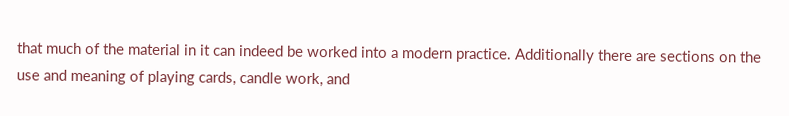that much of the material in it can indeed be worked into a modern practice. Additionally there are sections on the use and meaning of playing cards, candle work, and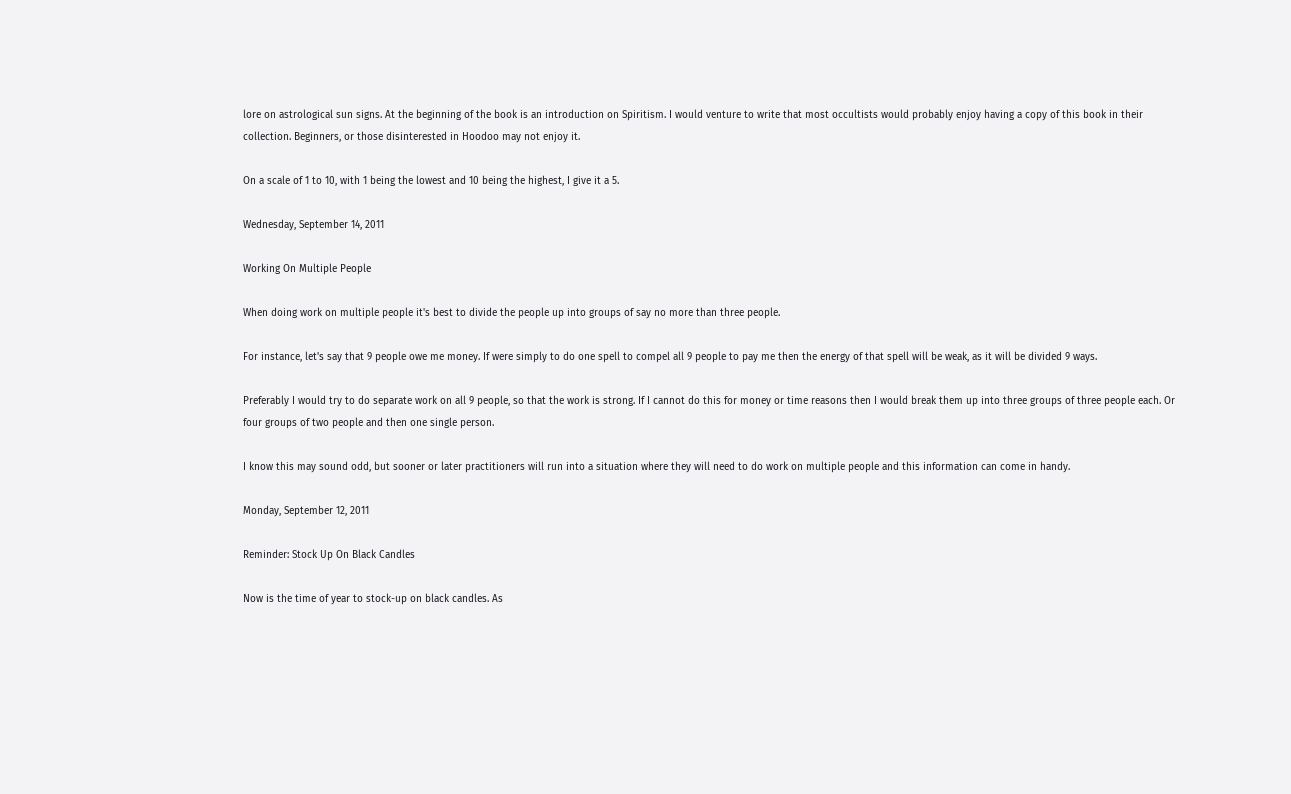lore on astrological sun signs. At the beginning of the book is an introduction on Spiritism. I would venture to write that most occultists would probably enjoy having a copy of this book in their collection. Beginners, or those disinterested in Hoodoo may not enjoy it.

On a scale of 1 to 10, with 1 being the lowest and 10 being the highest, I give it a 5.

Wednesday, September 14, 2011

Working On Multiple People

When doing work on multiple people it's best to divide the people up into groups of say no more than three people.

For instance, let's say that 9 people owe me money. If were simply to do one spell to compel all 9 people to pay me then the energy of that spell will be weak, as it will be divided 9 ways.

Preferably I would try to do separate work on all 9 people, so that the work is strong. If I cannot do this for money or time reasons then I would break them up into three groups of three people each. Or four groups of two people and then one single person.

I know this may sound odd, but sooner or later practitioners will run into a situation where they will need to do work on multiple people and this information can come in handy.

Monday, September 12, 2011

Reminder: Stock Up On Black Candles

Now is the time of year to stock-up on black candles. As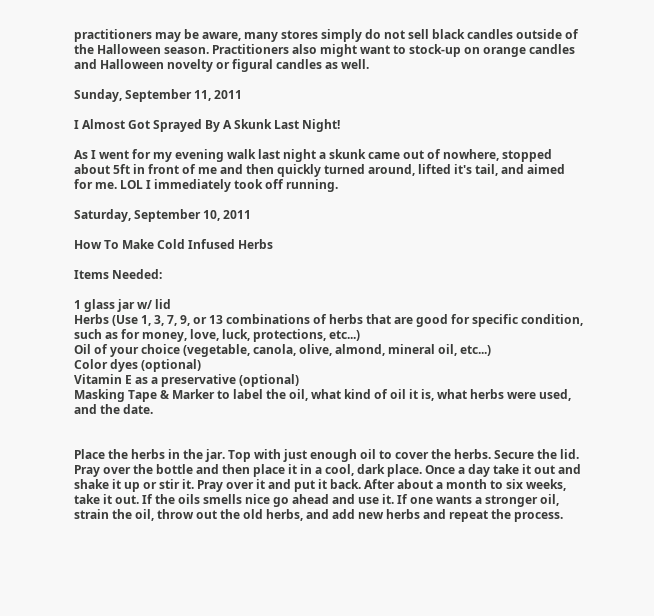practitioners may be aware, many stores simply do not sell black candles outside of the Halloween season. Practitioners also might want to stock-up on orange candles and Halloween novelty or figural candles as well.

Sunday, September 11, 2011

I Almost Got Sprayed By A Skunk Last Night!

As I went for my evening walk last night a skunk came out of nowhere, stopped about 5ft in front of me and then quickly turned around, lifted it's tail, and aimed for me. LOL I immediately took off running.

Saturday, September 10, 2011

How To Make Cold Infused Herbs

Items Needed:

1 glass jar w/ lid
Herbs (Use 1, 3, 7, 9, or 13 combinations of herbs that are good for specific condition, such as for money, love, luck, protections, etc...)
Oil of your choice (vegetable, canola, olive, almond, mineral oil, etc...)
Color dyes (optional)
Vitamin E as a preservative (optional)
Masking Tape & Marker to label the oil, what kind of oil it is, what herbs were used, and the date.


Place the herbs in the jar. Top with just enough oil to cover the herbs. Secure the lid. Pray over the bottle and then place it in a cool, dark place. Once a day take it out and shake it up or stir it. Pray over it and put it back. After about a month to six weeks, take it out. If the oils smells nice go ahead and use it. If one wants a stronger oil, strain the oil, throw out the old herbs, and add new herbs and repeat the process.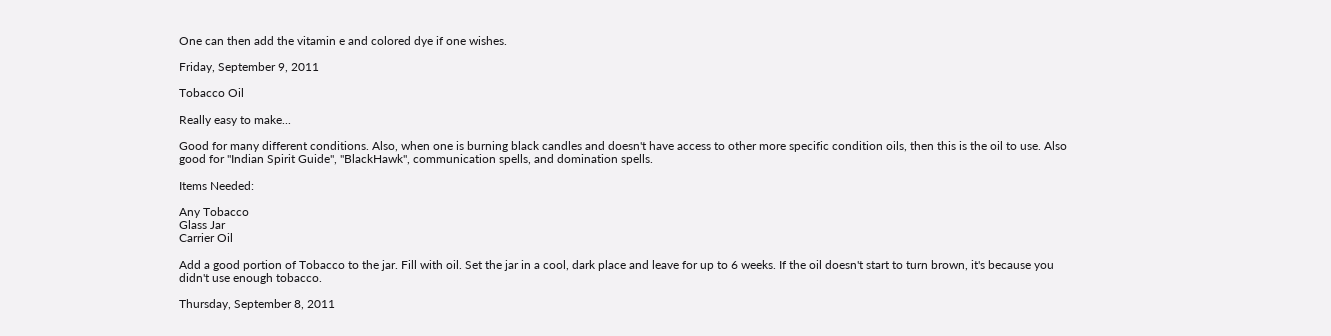One can then add the vitamin e and colored dye if one wishes.

Friday, September 9, 2011

Tobacco Oil

Really easy to make...

Good for many different conditions. Also, when one is burning black candles and doesn't have access to other more specific condition oils, then this is the oil to use. Also good for "Indian Spirit Guide", "BlackHawk", communication spells, and domination spells.

Items Needed:

Any Tobacco
Glass Jar
Carrier Oil

Add a good portion of Tobacco to the jar. Fill with oil. Set the jar in a cool, dark place and leave for up to 6 weeks. If the oil doesn't start to turn brown, it's because you didn't use enough tobacco.

Thursday, September 8, 2011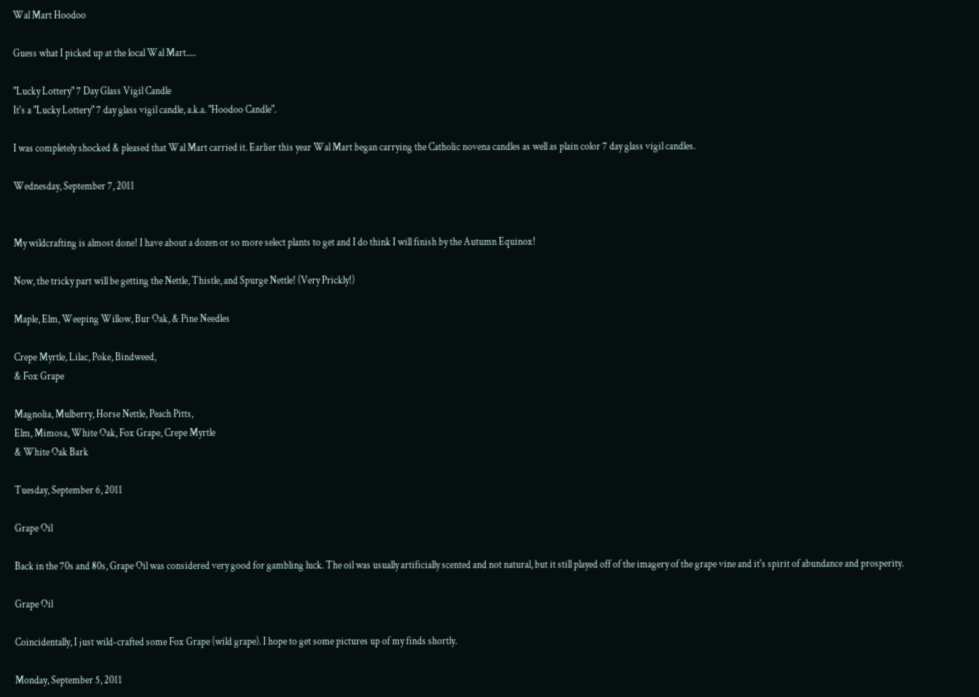Wal Mart Hoodoo

Guess what I picked up at the local Wal Mart.....

"Lucky Lottery" 7 Day Glass Vigil Candle
It's a "Lucky Lottery" 7 day glass vigil candle, a.k.a. "Hoodoo Candle".

I was completely shocked & pleased that Wal Mart carried it. Earlier this year Wal Mart began carrying the Catholic novena candles as well as plain color 7 day glass vigil candles.

Wednesday, September 7, 2011


My wildcrafting is almost done! I have about a dozen or so more select plants to get and I do think I will finish by the Autumn Equinox!

Now, the tricky part will be getting the Nettle, Thistle, and Spurge Nettle! (Very Prickly!)

Maple, Elm, Weeping Willow, Bur Oak, & Pine Needles

Crepe Myrtle, Lilac, Poke, Bindweed,
& Fox Grape

Magnolia, Mulberry, Horse Nettle, Peach Pitts,
Elm, Mimosa, White Oak, Fox Grape, Crepe Myrtle
& White Oak Bark

Tuesday, September 6, 2011

Grape Oil

Back in the 70s and 80s, Grape Oil was considered very good for gambling luck. The oil was usually artificially scented and not natural, but it still played off of the imagery of the grape vine and it's spirit of abundance and prosperity.

Grape Oil

Coincidentally, I just wild-crafted some Fox Grape (wild grape). I hope to get some pictures up of my finds shortly.

Monday, September 5, 2011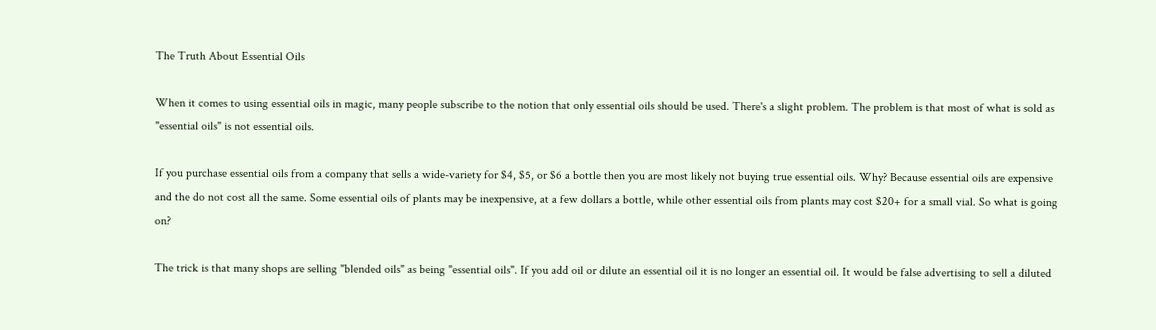The Truth About Essential Oils

When it comes to using essential oils in magic, many people subscribe to the notion that only essential oils should be used. There's a slight problem. The problem is that most of what is sold as "essential oils" is not essential oils.

If you purchase essential oils from a company that sells a wide-variety for $4, $5, or $6 a bottle then you are most likely not buying true essential oils. Why? Because essential oils are expensive and the do not cost all the same. Some essential oils of plants may be inexpensive, at a few dollars a bottle, while other essential oils from plants may cost $20+ for a small vial. So what is going on?

The trick is that many shops are selling "blended oils" as being "essential oils". If you add oil or dilute an essential oil it is no longer an essential oil. It would be false advertising to sell a diluted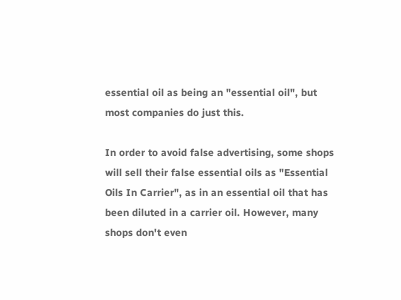essential oil as being an "essential oil", but most companies do just this.

In order to avoid false advertising, some shops will sell their false essential oils as "Essential Oils In Carrier", as in an essential oil that has been diluted in a carrier oil. However, many shops don't even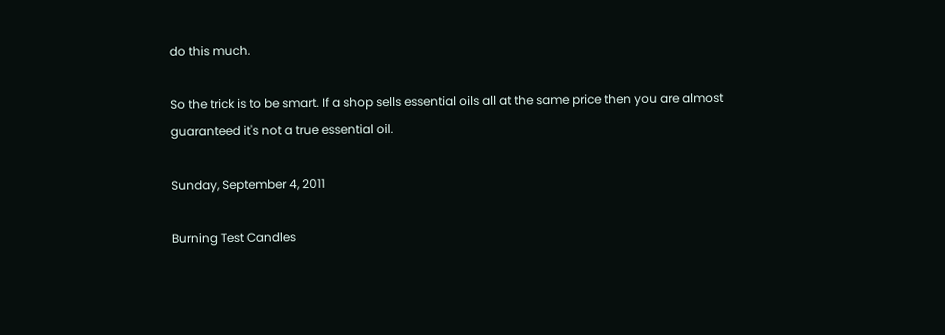do this much.

So the trick is to be smart. If a shop sells essential oils all at the same price then you are almost guaranteed it's not a true essential oil.

Sunday, September 4, 2011

Burning Test Candles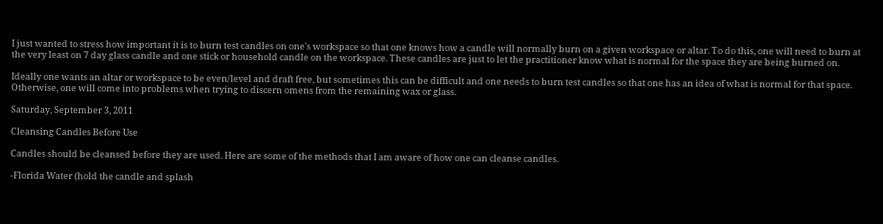I just wanted to stress how important it is to burn test candles on one's workspace so that one knows how a candle will normally burn on a given workspace or altar. To do this, one will need to burn at the very least on 7 day glass candle and one stick or household candle on the workspace. These candles are just to let the practitioner know what is normal for the space they are being burned on.

Ideally one wants an altar or workspace to be even/level and draft free, but sometimes this can be difficult and one needs to burn test candles so that one has an idea of what is normal for that space. Otherwise, one will come into problems when trying to discern omens from the remaining wax or glass.

Saturday, September 3, 2011

Cleansing Candles Before Use

Candles should be cleansed before they are used. Here are some of the methods that I am aware of how one can cleanse candles.

-Florida Water (hold the candle and splash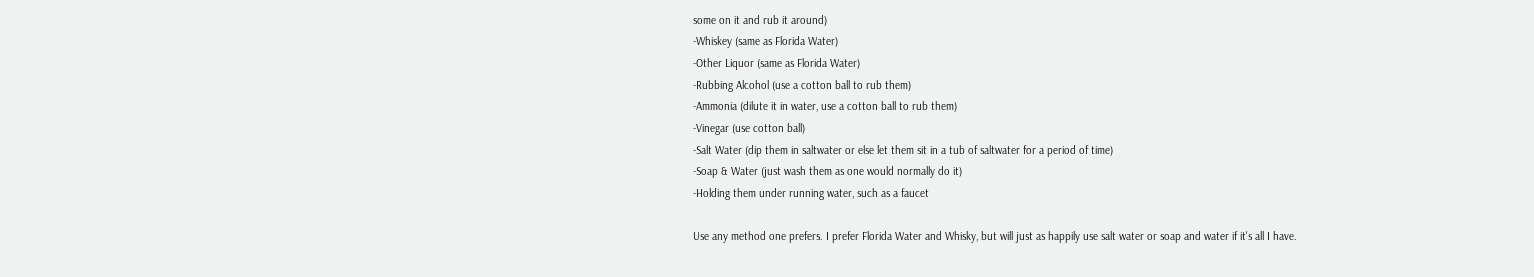some on it and rub it around)
-Whiskey (same as Florida Water)
-Other Liquor (same as Florida Water)
-Rubbing Alcohol (use a cotton ball to rub them)
-Ammonia (dilute it in water, use a cotton ball to rub them)
-Vinegar (use cotton ball)
-Salt Water (dip them in saltwater or else let them sit in a tub of saltwater for a period of time)
-Soap & Water (just wash them as one would normally do it)
-Holding them under running water, such as a faucet

Use any method one prefers. I prefer Florida Water and Whisky, but will just as happily use salt water or soap and water if it's all I have.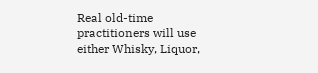Real old-time practitioners will use either Whisky, Liquor,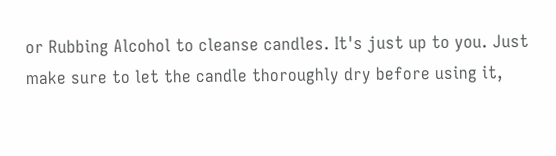or Rubbing Alcohol to cleanse candles. It's just up to you. Just make sure to let the candle thoroughly dry before using it,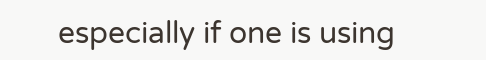especially if one is using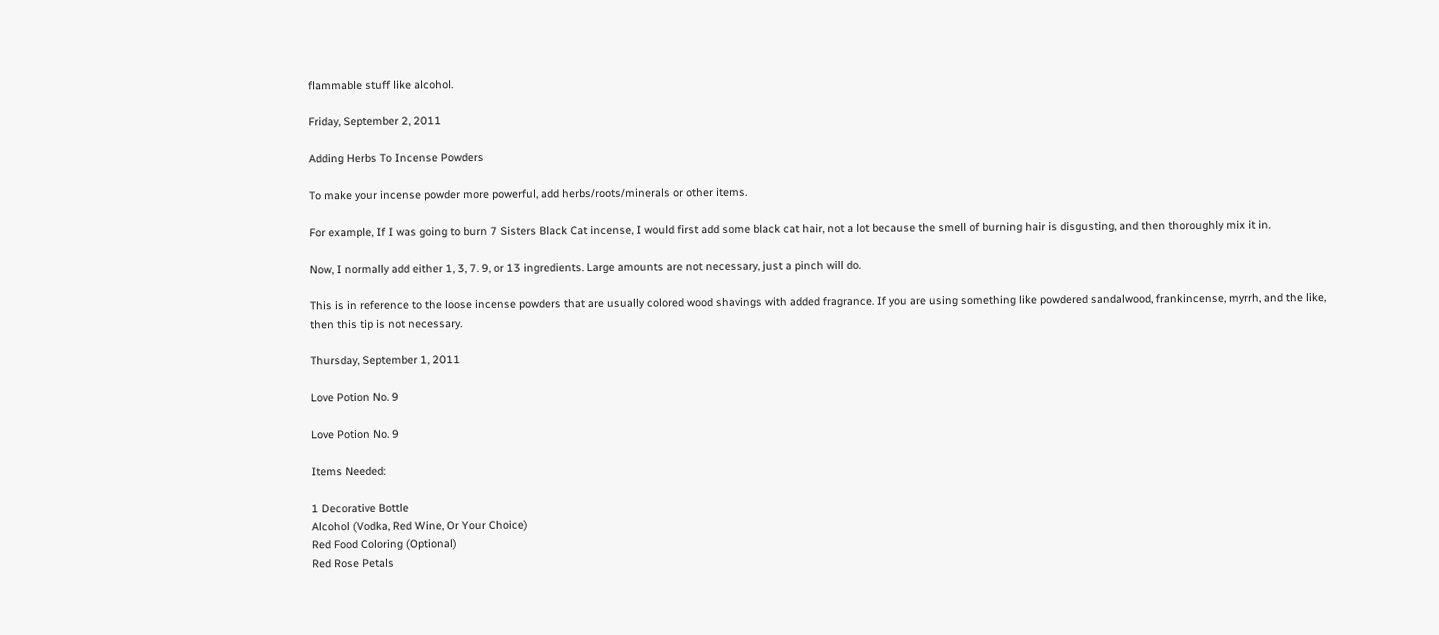flammable stuff like alcohol.

Friday, September 2, 2011

Adding Herbs To Incense Powders

To make your incense powder more powerful, add herbs/roots/minerals or other items.

For example, If I was going to burn 7 Sisters Black Cat incense, I would first add some black cat hair, not a lot because the smell of burning hair is disgusting, and then thoroughly mix it in.

Now, I normally add either 1, 3, 7. 9, or 13 ingredients. Large amounts are not necessary, just a pinch will do.

This is in reference to the loose incense powders that are usually colored wood shavings with added fragrance. If you are using something like powdered sandalwood, frankincense, myrrh, and the like, then this tip is not necessary.

Thursday, September 1, 2011

Love Potion No. 9

Love Potion No. 9

Items Needed:

1 Decorative Bottle
Alcohol (Vodka, Red Wine, Or Your Choice)
Red Food Coloring (Optional)
Red Rose Petals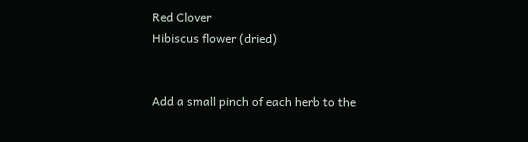Red Clover
Hibiscus flower (dried)


Add a small pinch of each herb to the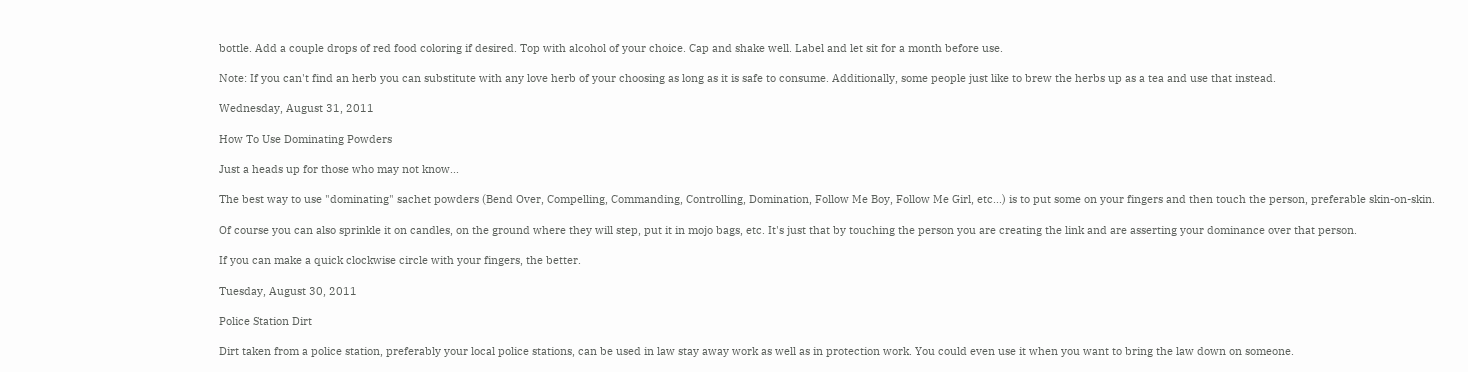bottle. Add a couple drops of red food coloring if desired. Top with alcohol of your choice. Cap and shake well. Label and let sit for a month before use.

Note: If you can't find an herb you can substitute with any love herb of your choosing as long as it is safe to consume. Additionally, some people just like to brew the herbs up as a tea and use that instead.

Wednesday, August 31, 2011

How To Use Dominating Powders

Just a heads up for those who may not know...

The best way to use "dominating" sachet powders (Bend Over, Compelling, Commanding, Controlling, Domination, Follow Me Boy, Follow Me Girl, etc...) is to put some on your fingers and then touch the person, preferable skin-on-skin.

Of course you can also sprinkle it on candles, on the ground where they will step, put it in mojo bags, etc. It's just that by touching the person you are creating the link and are asserting your dominance over that person.

If you can make a quick clockwise circle with your fingers, the better.

Tuesday, August 30, 2011

Police Station Dirt

Dirt taken from a police station, preferably your local police stations, can be used in law stay away work as well as in protection work. You could even use it when you want to bring the law down on someone.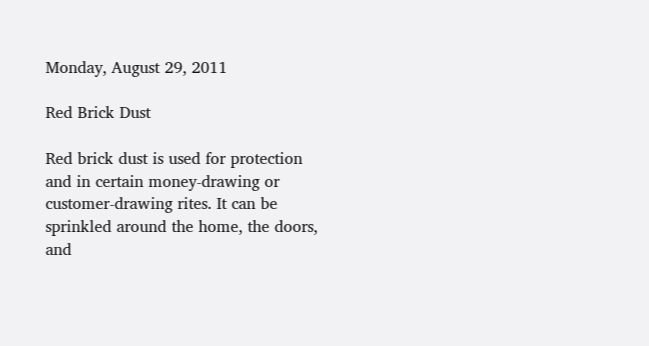Monday, August 29, 2011

Red Brick Dust

Red brick dust is used for protection and in certain money-drawing or customer-drawing rites. It can be sprinkled around the home, the doors, and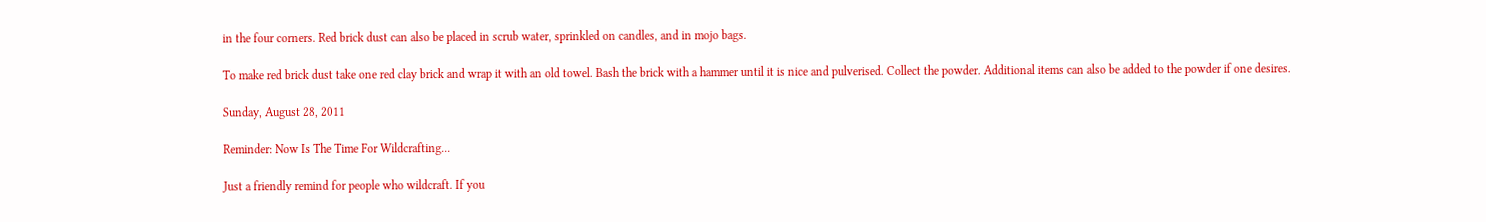in the four corners. Red brick dust can also be placed in scrub water, sprinkled on candles, and in mojo bags.

To make red brick dust take one red clay brick and wrap it with an old towel. Bash the brick with a hammer until it is nice and pulverised. Collect the powder. Additional items can also be added to the powder if one desires.

Sunday, August 28, 2011

Reminder: Now Is The Time For Wildcrafting...

Just a friendly remind for people who wildcraft. If you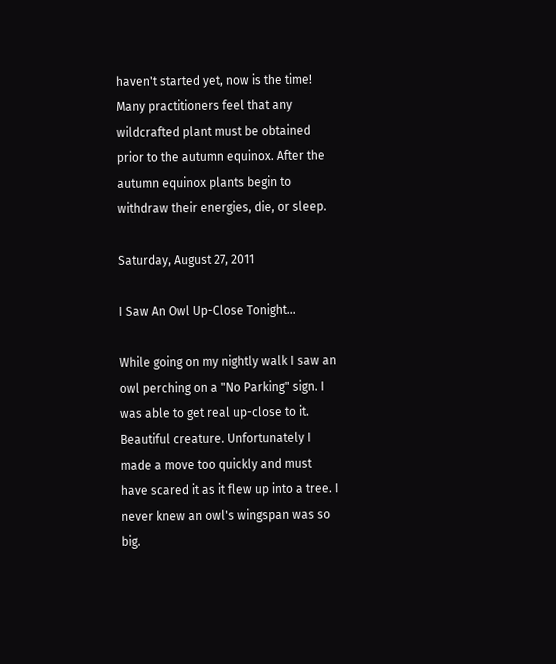haven't started yet, now is the time! Many practitioners feel that any wildcrafted plant must be obtained prior to the autumn equinox. After the autumn equinox plants begin to withdraw their energies, die, or sleep.

Saturday, August 27, 2011

I Saw An Owl Up-Close Tonight...

While going on my nightly walk I saw an owl perching on a "No Parking" sign. I was able to get real up-close to it. Beautiful creature. Unfortunately I made a move too quickly and must have scared it as it flew up into a tree. I never knew an owl's wingspan was so big.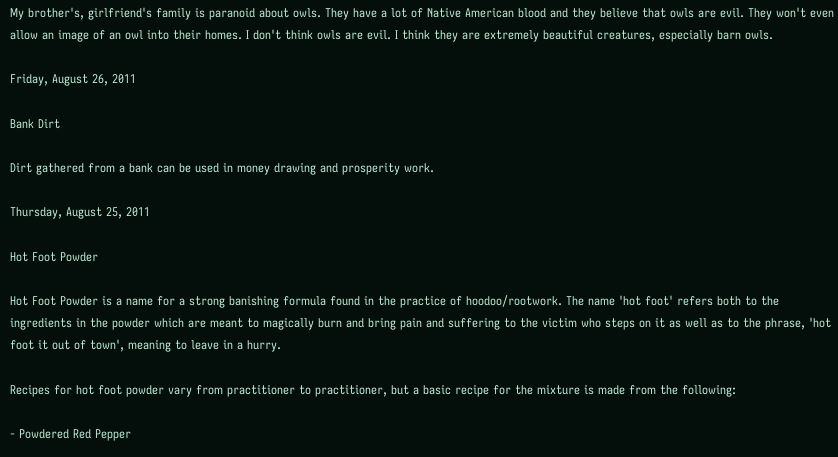My brother's, girlfriend's family is paranoid about owls. They have a lot of Native American blood and they believe that owls are evil. They won't even allow an image of an owl into their homes. I don't think owls are evil. I think they are extremely beautiful creatures, especially barn owls.

Friday, August 26, 2011

Bank Dirt

Dirt gathered from a bank can be used in money drawing and prosperity work.

Thursday, August 25, 2011

Hot Foot Powder

Hot Foot Powder is a name for a strong banishing formula found in the practice of hoodoo/rootwork. The name 'hot foot' refers both to the ingredients in the powder which are meant to magically burn and bring pain and suffering to the victim who steps on it as well as to the phrase, 'hot foot it out of town', meaning to leave in a hurry.

Recipes for hot foot powder vary from practitioner to practitioner, but a basic recipe for the mixture is made from the following:

- Powdered Red Pepper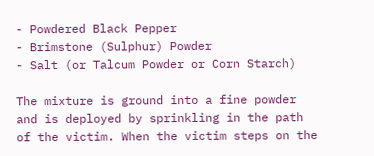- Powdered Black Pepper
- Brimstone (Sulphur) Powder
- Salt (or Talcum Powder or Corn Starch)

The mixture is ground into a fine powder and is deployed by sprinkling in the path of the victim. When the victim steps on the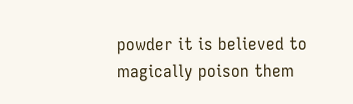powder it is believed to magically poison them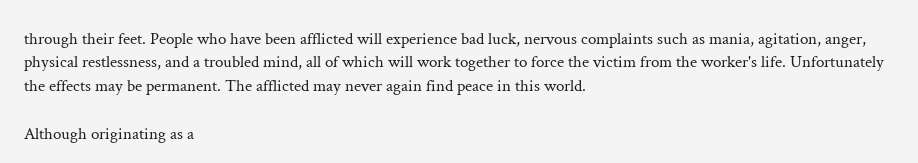through their feet. People who have been afflicted will experience bad luck, nervous complaints such as mania, agitation, anger, physical restlessness, and a troubled mind, all of which will work together to force the victim from the worker's life. Unfortunately the effects may be permanent. The afflicted may never again find peace in this world.

Although originating as a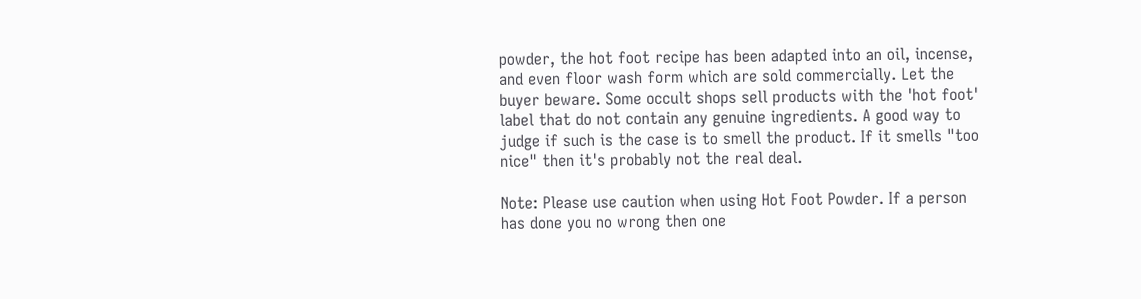powder, the hot foot recipe has been adapted into an oil, incense, and even floor wash form which are sold commercially. Let the buyer beware. Some occult shops sell products with the 'hot foot' label that do not contain any genuine ingredients. A good way to judge if such is the case is to smell the product. If it smells "too nice" then it's probably not the real deal.

Note: Please use caution when using Hot Foot Powder. If a person has done you no wrong then one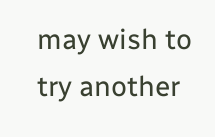may wish to try another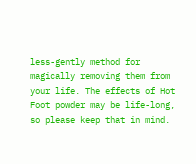less-gently method for magically removing them from your life. The effects of Hot Foot powder may be life-long, so please keep that in mind.